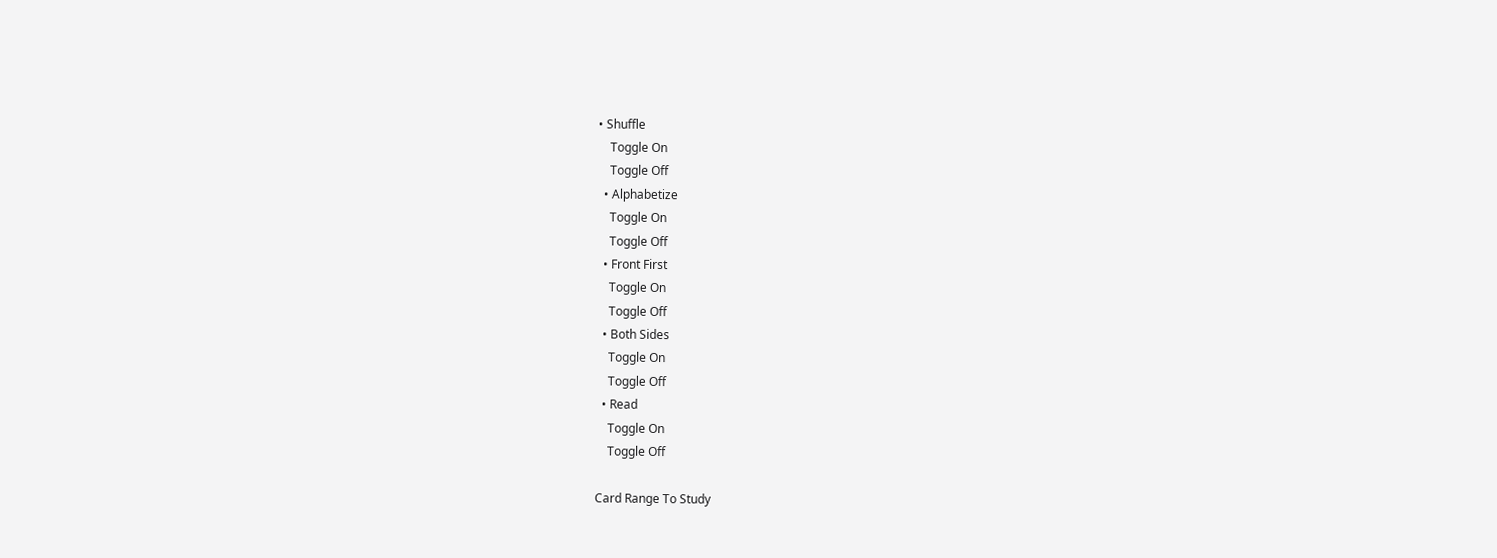• Shuffle
    Toggle On
    Toggle Off
  • Alphabetize
    Toggle On
    Toggle Off
  • Front First
    Toggle On
    Toggle Off
  • Both Sides
    Toggle On
    Toggle Off
  • Read
    Toggle On
    Toggle Off

Card Range To Study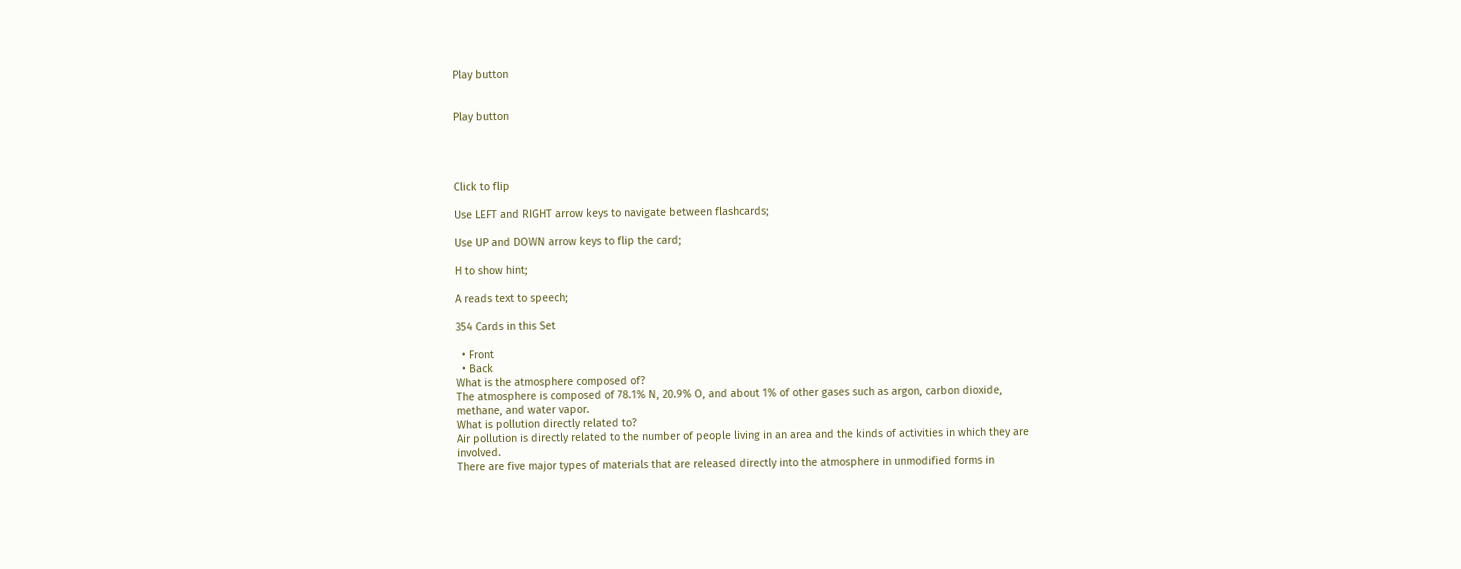Play button


Play button




Click to flip

Use LEFT and RIGHT arrow keys to navigate between flashcards;

Use UP and DOWN arrow keys to flip the card;

H to show hint;

A reads text to speech;

354 Cards in this Set

  • Front
  • Back
What is the atmosphere composed of?
The atmosphere is composed of 78.1% N, 20.9% O, and about 1% of other gases such as argon, carbon dioxide, methane, and water vapor.
What is pollution directly related to?
Air pollution is directly related to the number of people living in an area and the kinds of activities in which they are involved.
There are five major types of materials that are released directly into the atmosphere in unmodified forms in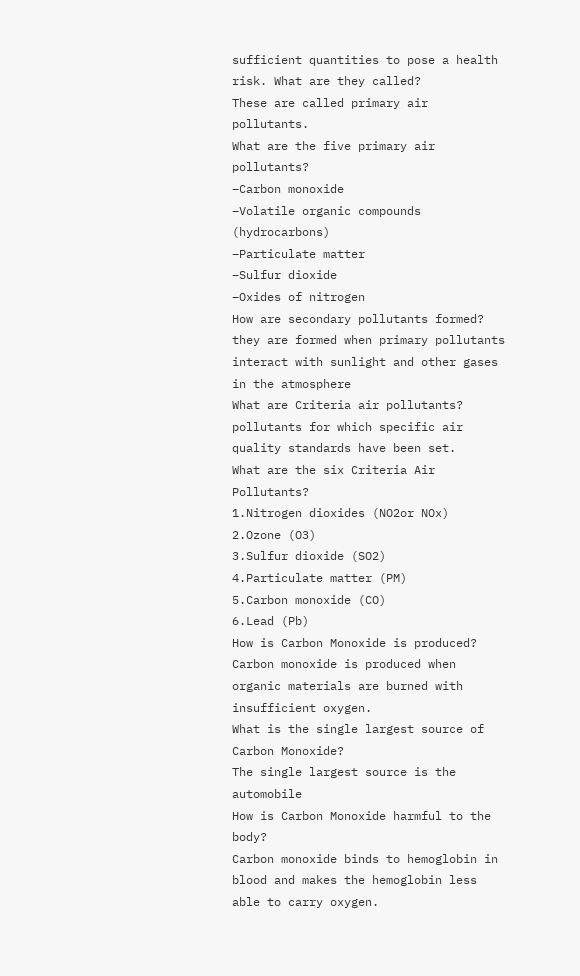sufficient quantities to pose a health risk. What are they called?
These are called primary air pollutants.
What are the five primary air pollutants?
–Carbon monoxide
–Volatile organic compounds (hydrocarbons)
–Particulate matter
–Sulfur dioxide
–Oxides of nitrogen
How are secondary pollutants formed?
they are formed when primary pollutants interact with sunlight and other gases in the atmosphere
What are Criteria air pollutants?
pollutants for which specific air quality standards have been set.
What are the six Criteria Air Pollutants?
1.Nitrogen dioxides (NO2or NOx)
2.Ozone (O3)
3.Sulfur dioxide (SO2)
4.Particulate matter (PM)
5.Carbon monoxide (CO)
6.Lead (Pb)
How is Carbon Monoxide is produced?
Carbon monoxide is produced when organic materials are burned with insufficient oxygen.
What is the single largest source of Carbon Monoxide?
The single largest source is the automobile
How is Carbon Monoxide harmful to the body?
Carbon monoxide binds to hemoglobin in blood and makes the hemoglobin less able to carry oxygen.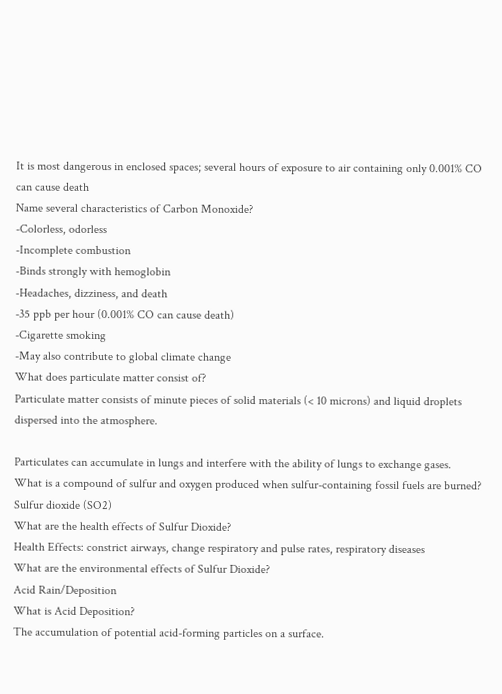It is most dangerous in enclosed spaces; several hours of exposure to air containing only 0.001% CO can cause death
Name several characteristics of Carbon Monoxide?
-Colorless, odorless
-Incomplete combustion
-Binds strongly with hemoglobin
-Headaches, dizziness, and death
-35 ppb per hour (0.001% CO can cause death)
-Cigarette smoking
-May also contribute to global climate change
What does particulate matter consist of?
Particulate matter consists of minute pieces of solid materials (< 10 microns) and liquid droplets dispersed into the atmosphere.

Particulates can accumulate in lungs and interfere with the ability of lungs to exchange gases.
What is a compound of sulfur and oxygen produced when sulfur-containing fossil fuels are burned?
Sulfur dioxide (SO2)
What are the health effects of Sulfur Dioxide?
Health Effects: constrict airways, change respiratory and pulse rates, respiratory diseases
What are the environmental effects of Sulfur Dioxide?
Acid Rain/Deposition
What is Acid Deposition?
The accumulation of potential acid-forming particles on a surface.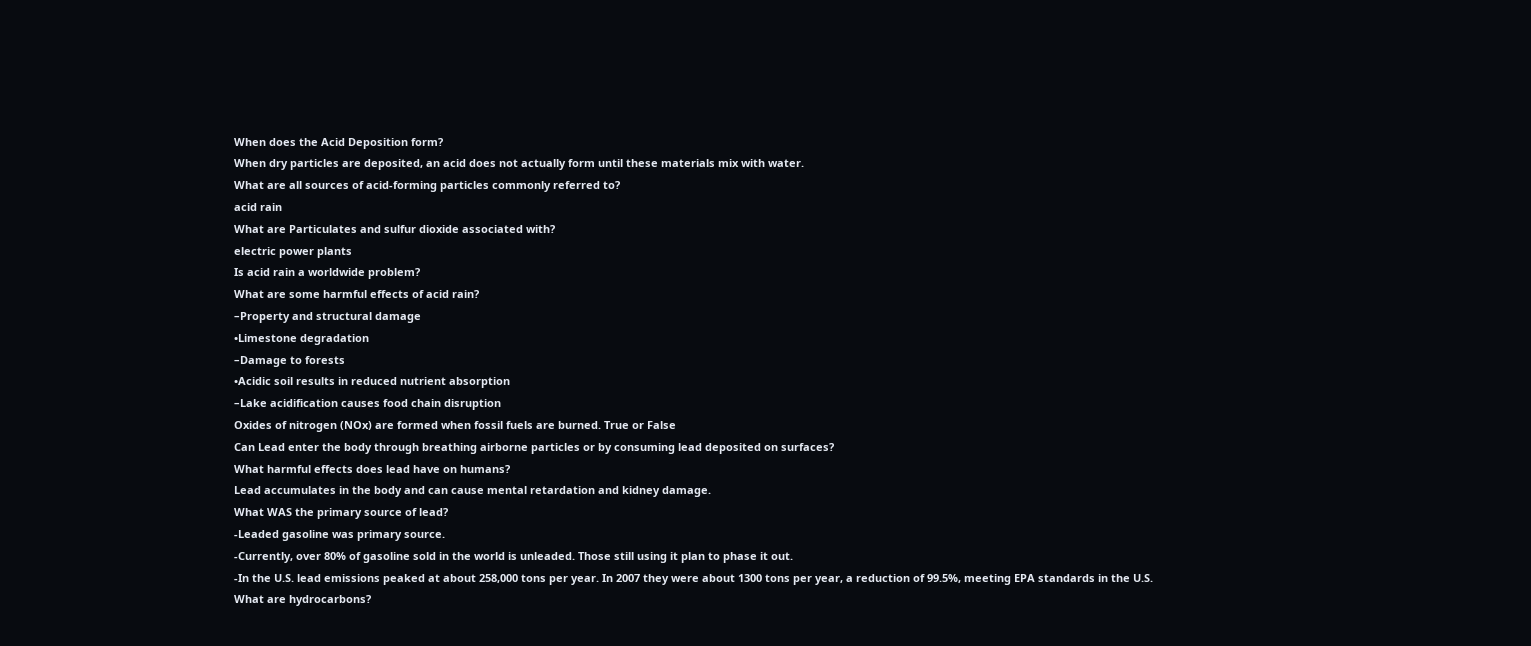When does the Acid Deposition form?
When dry particles are deposited, an acid does not actually form until these materials mix with water.
What are all sources of acid-forming particles commonly referred to?
acid rain
What are Particulates and sulfur dioxide associated with?
electric power plants
Is acid rain a worldwide problem?
What are some harmful effects of acid rain?
–Property and structural damage
•Limestone degradation
–Damage to forests
•Acidic soil results in reduced nutrient absorption
–Lake acidification causes food chain disruption
Oxides of nitrogen (NOx) are formed when fossil fuels are burned. True or False
Can Lead enter the body through breathing airborne particles or by consuming lead deposited on surfaces?
What harmful effects does lead have on humans?
Lead accumulates in the body and can cause mental retardation and kidney damage.
What WAS the primary source of lead?
-Leaded gasoline was primary source.
-Currently, over 80% of gasoline sold in the world is unleaded. Those still using it plan to phase it out.
-In the U.S. lead emissions peaked at about 258,000 tons per year. In 2007 they were about 1300 tons per year, a reduction of 99.5%, meeting EPA standards in the U.S.
What are hydrocarbons?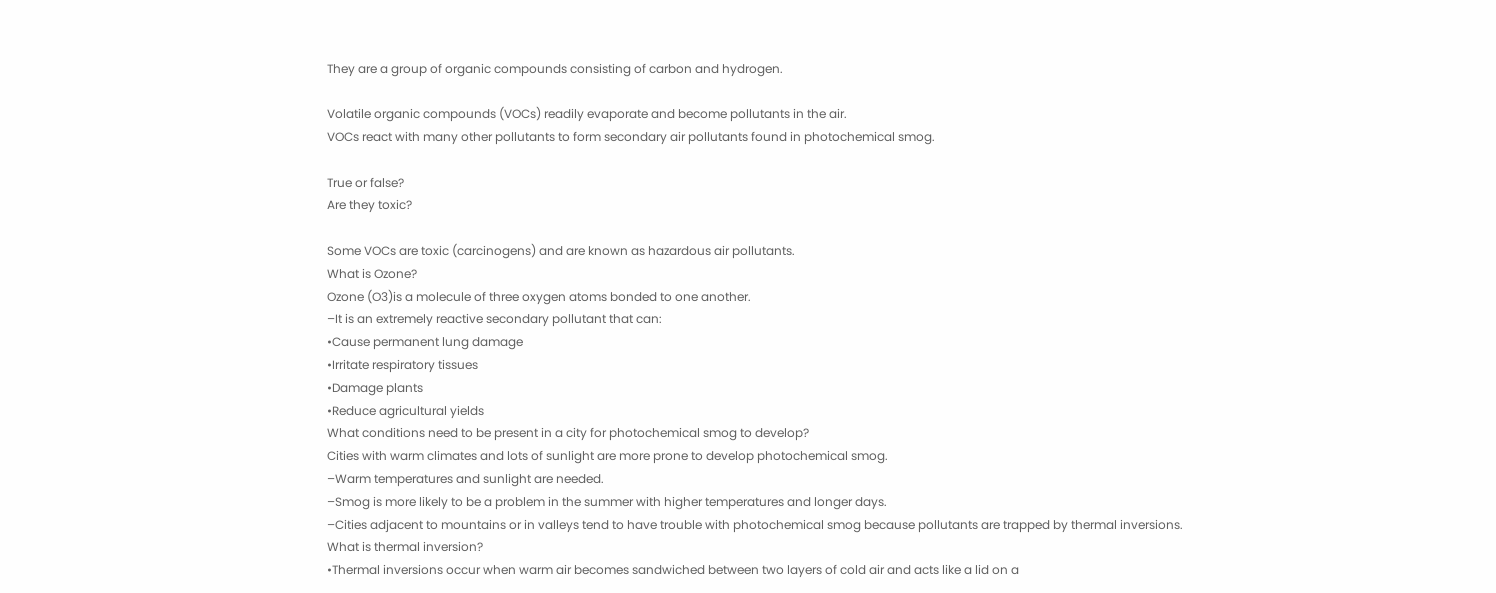They are a group of organic compounds consisting of carbon and hydrogen.

Volatile organic compounds (VOCs) readily evaporate and become pollutants in the air.
VOCs react with many other pollutants to form secondary air pollutants found in photochemical smog.

True or false?
Are they toxic?

Some VOCs are toxic (carcinogens) and are known as hazardous air pollutants.
What is Ozone?
Ozone (O3)is a molecule of three oxygen atoms bonded to one another.
–It is an extremely reactive secondary pollutant that can:
•Cause permanent lung damage
•Irritate respiratory tissues
•Damage plants
•Reduce agricultural yields
What conditions need to be present in a city for photochemical smog to develop?
Cities with warm climates and lots of sunlight are more prone to develop photochemical smog.
–Warm temperatures and sunlight are needed.
–Smog is more likely to be a problem in the summer with higher temperatures and longer days.
–Cities adjacent to mountains or in valleys tend to have trouble with photochemical smog because pollutants are trapped by thermal inversions.
What is thermal inversion?
•Thermal inversions occur when warm air becomes sandwiched between two layers of cold air and acts like a lid on a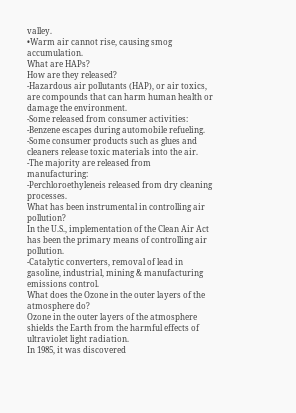valley.
•Warm air cannot rise, causing smog accumulation.
What are HAPs?
How are they released?
-Hazardous air pollutants (HAP), or air toxics, are compounds that can harm human health or damage the environment.
-Some released from consumer activities:
-Benzene escapes during automobile refueling.
-Some consumer products such as glues and cleaners release toxic materials into the air.
-The majority are released from manufacturing:
-Perchloroethyleneis released from dry cleaning processes.
What has been instrumental in controlling air pollution?
In the U.S., implementation of the Clean Air Act has been the primary means of controlling air pollution.
-Catalytic converters, removal of lead in gasoline, industrial, mining & manufacturing emissions control.
What does the Ozone in the outer layers of the atmosphere do?
Ozone in the outer layers of the atmosphere shields the Earth from the harmful effects of ultraviolet light radiation.
In 1985, it was discovered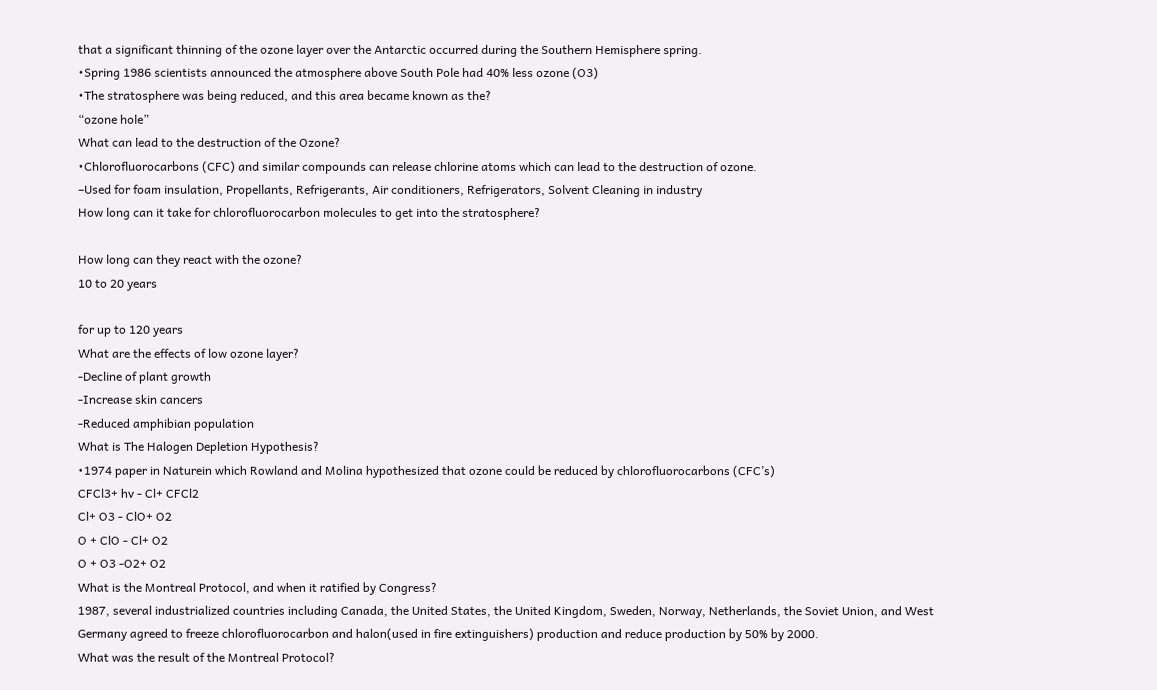that a significant thinning of the ozone layer over the Antarctic occurred during the Southern Hemisphere spring.
•Spring 1986 scientists announced the atmosphere above South Pole had 40% less ozone (O3)
•The stratosphere was being reduced, and this area became known as the?
“ozone hole”
What can lead to the destruction of the Ozone?
•Chlorofluorocarbons (CFC) and similar compounds can release chlorine atoms which can lead to the destruction of ozone.
–Used for foam insulation, Propellants, Refrigerants, Air conditioners, Refrigerators, Solvent Cleaning in industry
How long can it take for chlorofluorocarbon molecules to get into the stratosphere?

How long can they react with the ozone?
10 to 20 years

for up to 120 years
What are the effects of low ozone layer?
-Decline of plant growth
-Increase skin cancers
-Reduced amphibian population
What is The Halogen Depletion Hypothesis?
•1974 paper in Naturein which Rowland and Molina hypothesized that ozone could be reduced by chlorofluorocarbons (CFC’s)
CFCl3+ hv - Cl+ CFCl2
Cl+ O3 - ClO+ O2
O + ClO - Cl+ O2
O + O3 -O2+ O2
What is the Montreal Protocol, and when it ratified by Congress?
1987, several industrialized countries including Canada, the United States, the United Kingdom, Sweden, Norway, Netherlands, the Soviet Union, and West Germany agreed to freeze chlorofluorocarbon and halon(used in fire extinguishers) production and reduce production by 50% by 2000.
What was the result of the Montreal Protocol?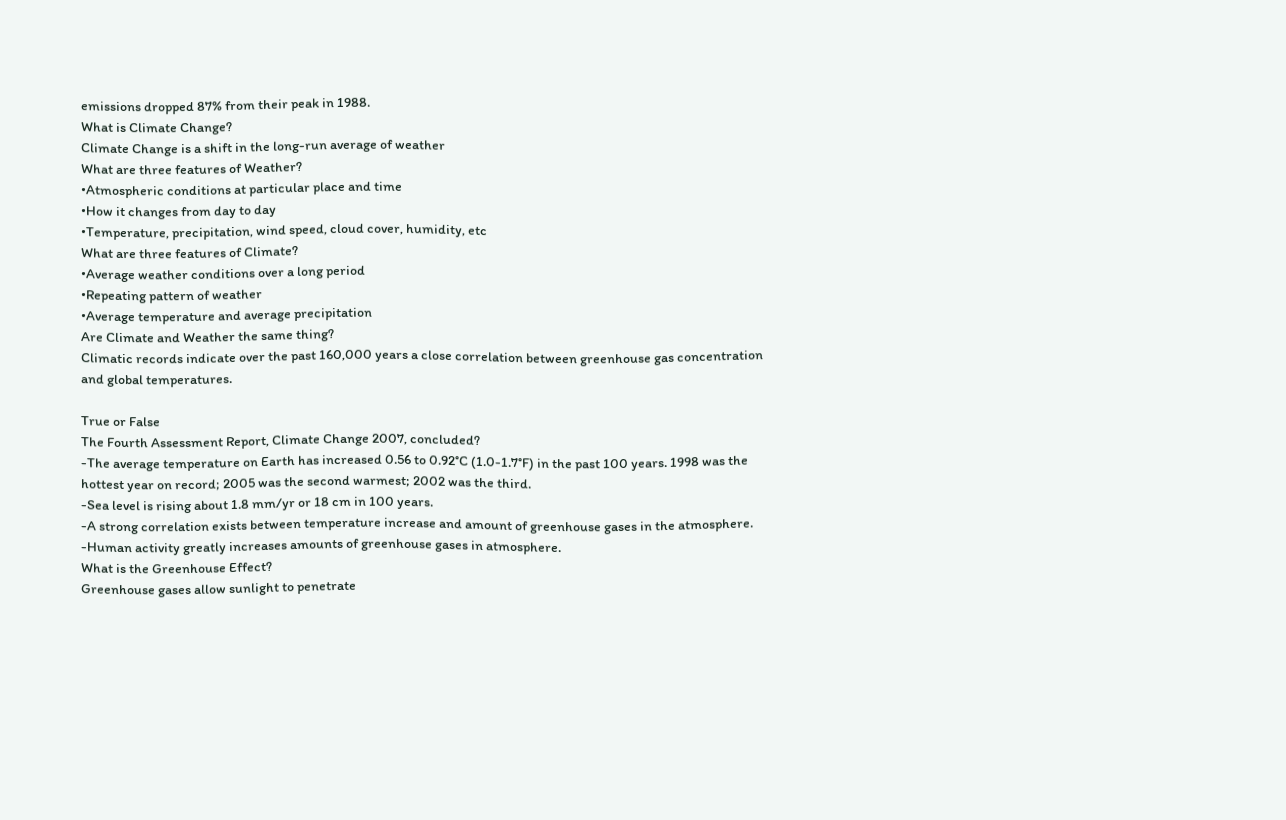emissions dropped 87% from their peak in 1988.
What is Climate Change?
Climate Change is a shift in the long-run average of weather
What are three features of Weather?
•Atmospheric conditions at particular place and time
•How it changes from day to day
•Temperature, precipitation, wind speed, cloud cover, humidity, etc
What are three features of Climate?
•Average weather conditions over a long period
•Repeating pattern of weather
•Average temperature and average precipitation
Are Climate and Weather the same thing?
Climatic records indicate over the past 160,000 years a close correlation between greenhouse gas concentration and global temperatures.

True or False
The Fourth Assessment Report, Climate Change 2007, concluded?
-The average temperature on Earth has increased 0.56 to 0.92°C (1.0-1.7°F) in the past 100 years. 1998 was the hottest year on record; 2005 was the second warmest; 2002 was the third.
-Sea level is rising about 1.8 mm/yr or 18 cm in 100 years.
-A strong correlation exists between temperature increase and amount of greenhouse gases in the atmosphere.
-Human activity greatly increases amounts of greenhouse gases in atmosphere.
What is the Greenhouse Effect?
Greenhouse gases allow sunlight to penetrate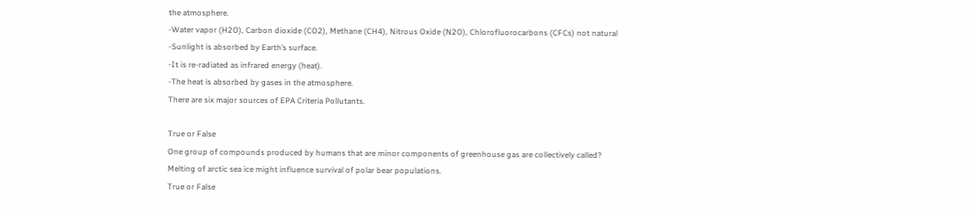the atmosphere.
-Water vapor (H2O), Carbon dioxide (CO2), Methane (CH4), Nitrous Oxide (N2O), Chlorofluorocarbons (CFCs) not natural
-Sunlight is absorbed by Earth’s surface.
-It is re-radiated as infrared energy (heat).
-The heat is absorbed by gases in the atmosphere.
There are six major sources of EPA Criteria Pollutants.

True or False
One group of compounds produced by humans that are minor components of greenhouse gas are collectively called?
Melting of arctic sea ice might influence survival of polar bear populations.
True or False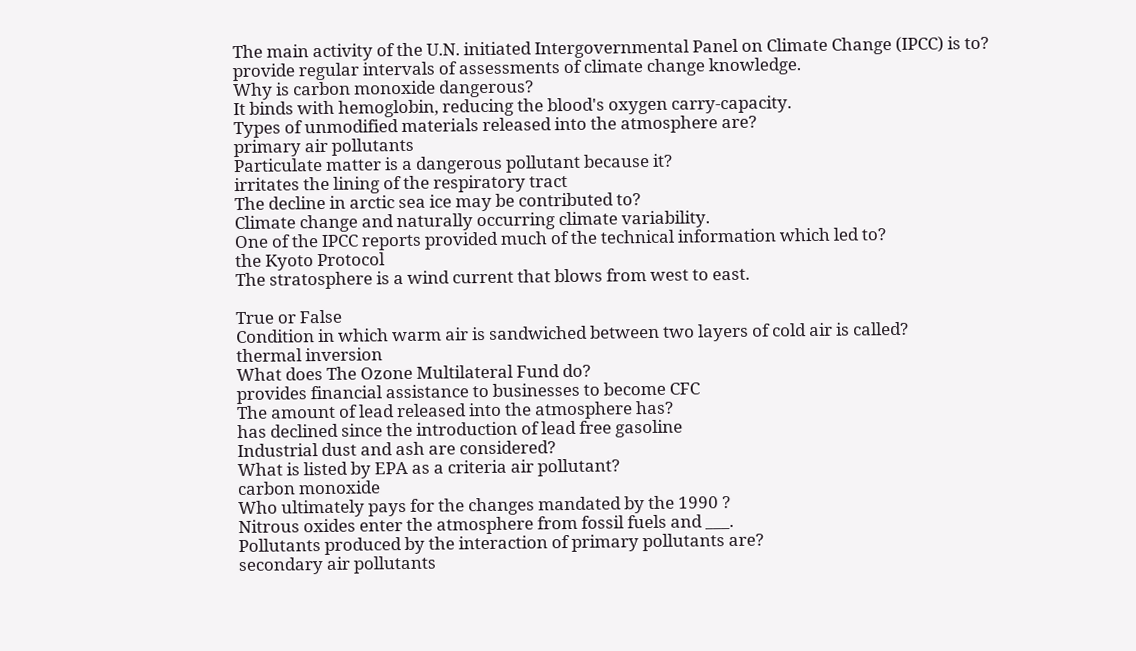The main activity of the U.N. initiated Intergovernmental Panel on Climate Change (IPCC) is to?
provide regular intervals of assessments of climate change knowledge.
Why is carbon monoxide dangerous?
It binds with hemoglobin, reducing the blood's oxygen carry-capacity.
Types of unmodified materials released into the atmosphere are?
primary air pollutants
Particulate matter is a dangerous pollutant because it?
irritates the lining of the respiratory tract
The decline in arctic sea ice may be contributed to?
Climate change and naturally occurring climate variability.
One of the IPCC reports provided much of the technical information which led to?
the Kyoto Protocol
The stratosphere is a wind current that blows from west to east.

True or False
Condition in which warm air is sandwiched between two layers of cold air is called?
thermal inversion
What does The Ozone Multilateral Fund do?
provides financial assistance to businesses to become CFC
The amount of lead released into the atmosphere has?
has declined since the introduction of lead free gasoline
Industrial dust and ash are considered?
What is listed by EPA as a criteria air pollutant?
carbon monoxide
Who ultimately pays for the changes mandated by the 1990 ?
Nitrous oxides enter the atmosphere from fossil fuels and ___.
Pollutants produced by the interaction of primary pollutants are?
secondary air pollutants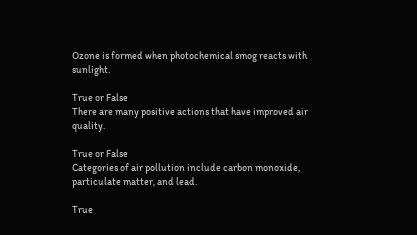Ozone is formed when photochemical smog reacts with sunlight.

True or False
There are many positive actions that have improved air quality.

True or False
Categories of air pollution include carbon monoxide, particulate matter, and lead.

True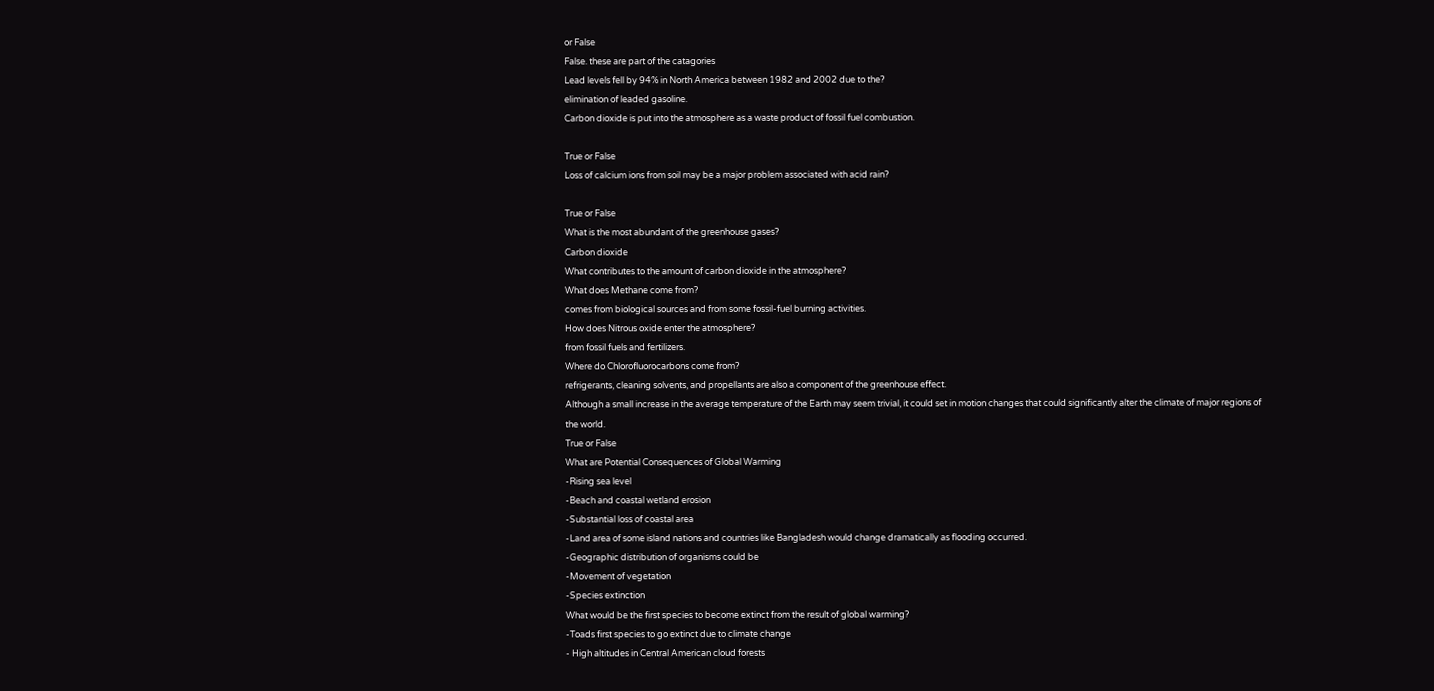or False
False. these are part of the catagories
Lead levels fell by 94% in North America between 1982 and 2002 due to the?
elimination of leaded gasoline.
Carbon dioxide is put into the atmosphere as a waste product of fossil fuel combustion.

True or False
Loss of calcium ions from soil may be a major problem associated with acid rain?

True or False
What is the most abundant of the greenhouse gases?
Carbon dioxide
What contributes to the amount of carbon dioxide in the atmosphere?
What does Methane come from?
comes from biological sources and from some fossil-fuel burning activities.
How does Nitrous oxide enter the atmosphere?
from fossil fuels and fertilizers.
Where do Chlorofluorocarbons come from?
refrigerants, cleaning solvents, and propellants are also a component of the greenhouse effect.
Although a small increase in the average temperature of the Earth may seem trivial, it could set in motion changes that could significantly alter the climate of major regions of the world.
True or False
What are Potential Consequences of Global Warming
-Rising sea level
-Beach and coastal wetland erosion
-Substantial loss of coastal area
-Land area of some island nations and countries like Bangladesh would change dramatically as flooding occurred.
-Geographic distribution of organisms could be
-Movement of vegetation
-Species extinction
What would be the first species to become extinct from the result of global warming?
-Toads first species to go extinct due to climate change
- High altitudes in Central American cloud forests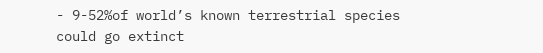- 9-52%of world’s known terrestrial species could go extinct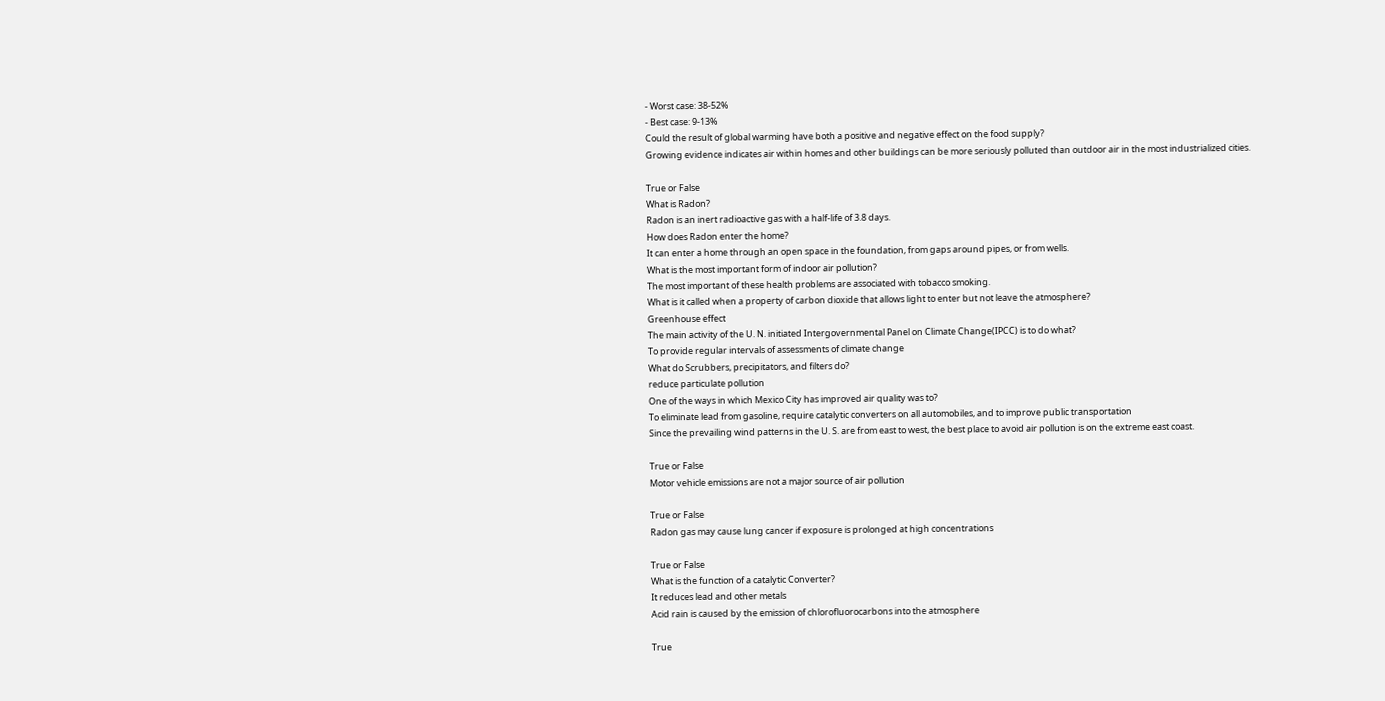- Worst case: 38-52%
- Best case: 9-13%
Could the result of global warming have both a positive and negative effect on the food supply?
Growing evidence indicates air within homes and other buildings can be more seriously polluted than outdoor air in the most industrialized cities.

True or False
What is Radon?
Radon is an inert radioactive gas with a half-life of 3.8 days.
How does Radon enter the home?
It can enter a home through an open space in the foundation, from gaps around pipes, or from wells.
What is the most important form of indoor air pollution?
The most important of these health problems are associated with tobacco smoking.
What is it called when a property of carbon dioxide that allows light to enter but not leave the atmosphere?
Greenhouse effect
The main activity of the U. N. initiated Intergovernmental Panel on Climate Change(IPCC) is to do what?
To provide regular intervals of assessments of climate change
What do Scrubbers, precipitators, and filters do?
reduce particulate pollution
One of the ways in which Mexico City has improved air quality was to?
To eliminate lead from gasoline, require catalytic converters on all automobiles, and to improve public transportation
Since the prevailing wind patterns in the U. S. are from east to west, the best place to avoid air pollution is on the extreme east coast.

True or False
Motor vehicle emissions are not a major source of air pollution

True or False
Radon gas may cause lung cancer if exposure is prolonged at high concentrations

True or False
What is the function of a catalytic Converter?
It reduces lead and other metals
Acid rain is caused by the emission of chlorofluorocarbons into the atmosphere

True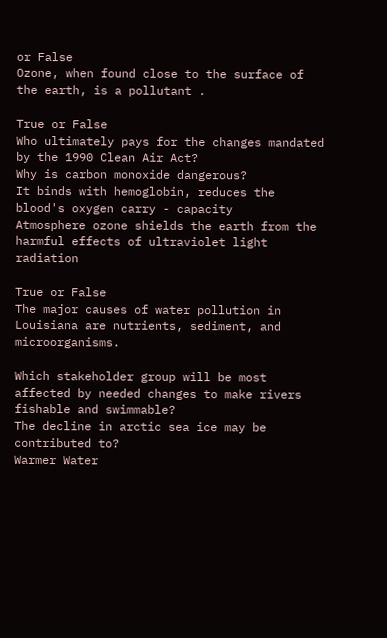or False
Ozone, when found close to the surface of the earth, is a pollutant .

True or False
Who ultimately pays for the changes mandated by the 1990 Clean Air Act?
Why is carbon monoxide dangerous?
It binds with hemoglobin, reduces the blood's oxygen carry - capacity
Atmosphere ozone shields the earth from the harmful effects of ultraviolet light radiation

True or False
The major causes of water pollution in Louisiana are nutrients, sediment, and microorganisms.

Which stakeholder group will be most affected by needed changes to make rivers fishable and swimmable?
The decline in arctic sea ice may be contributed to?
Warmer Water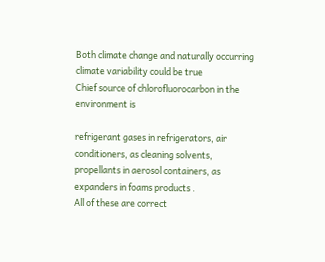Both climate change and naturally occurring climate variability could be true
Chief source of chlorofluorocarbon in the environment is

refrigerant gases in refrigerators, air conditioners, as cleaning solvents, propellants in aerosol containers, as expanders in foams products .
All of these are correct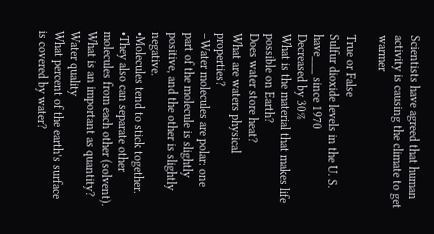Scientists have agreed that human activity is causing the climate to get warmer

True or False
Sulfur dioxide levels in the U. S. have___ since 1970
Decreased by 30%
What is the material that makes life possible on Earth?
Does water store heat?
What are waters physical properties?
–Water molecules are polar: one part of the molecule is slightly positive, and the other is slightly negative.
•Molecules tend to stick together.
•They also can separate other molecules from each other (solvent).
What is an important as quantity?
Water quality
What percent of the earth’s surface is covered by water?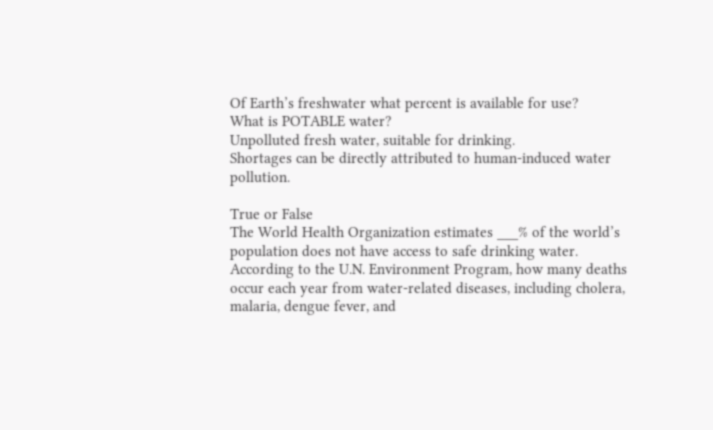Of Earth’s freshwater what percent is available for use?
What is POTABLE water?
Unpolluted fresh water, suitable for drinking.
Shortages can be directly attributed to human-induced water pollution.

True or False
The World Health Organization estimates ___% of the world’s population does not have access to safe drinking water.
According to the U.N. Environment Program, how many deaths occur each year from water-related diseases, including cholera, malaria, dengue fever, and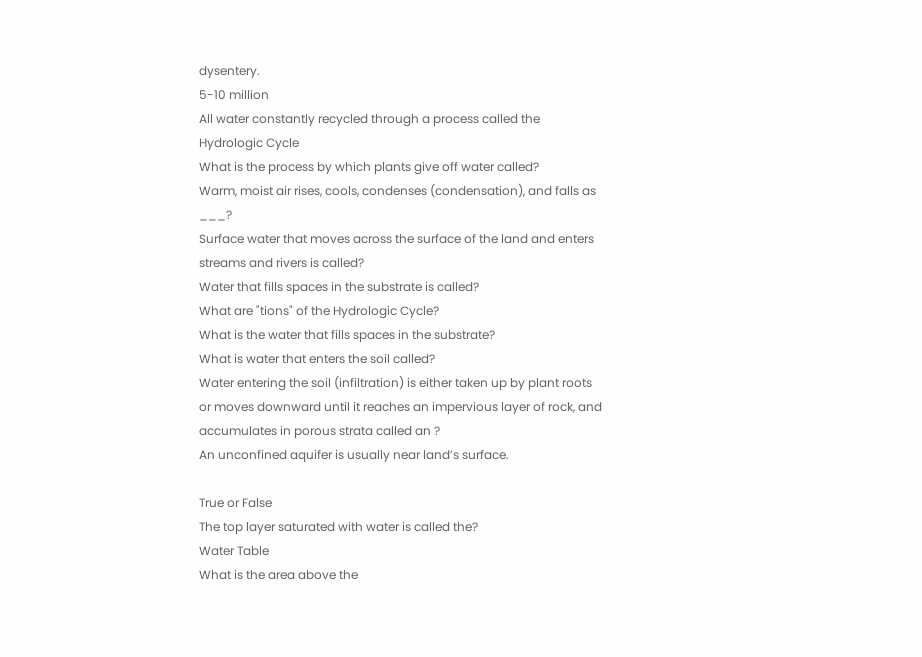dysentery.
5-10 million
All water constantly recycled through a process called the
Hydrologic Cycle
What is the process by which plants give off water called?
Warm, moist air rises, cools, condenses (condensation), and falls as ___?
Surface water that moves across the surface of the land and enters streams and rivers is called?
Water that fills spaces in the substrate is called?
What are "tions" of the Hydrologic Cycle?
What is the water that fills spaces in the substrate?
What is water that enters the soil called?
Water entering the soil (infiltration) is either taken up by plant roots or moves downward until it reaches an impervious layer of rock, and accumulates in porous strata called an ?
An unconfined aquifer is usually near land’s surface.

True or False
The top layer saturated with water is called the?
Water Table
What is the area above the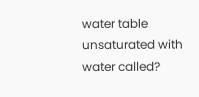water table unsaturated with water called?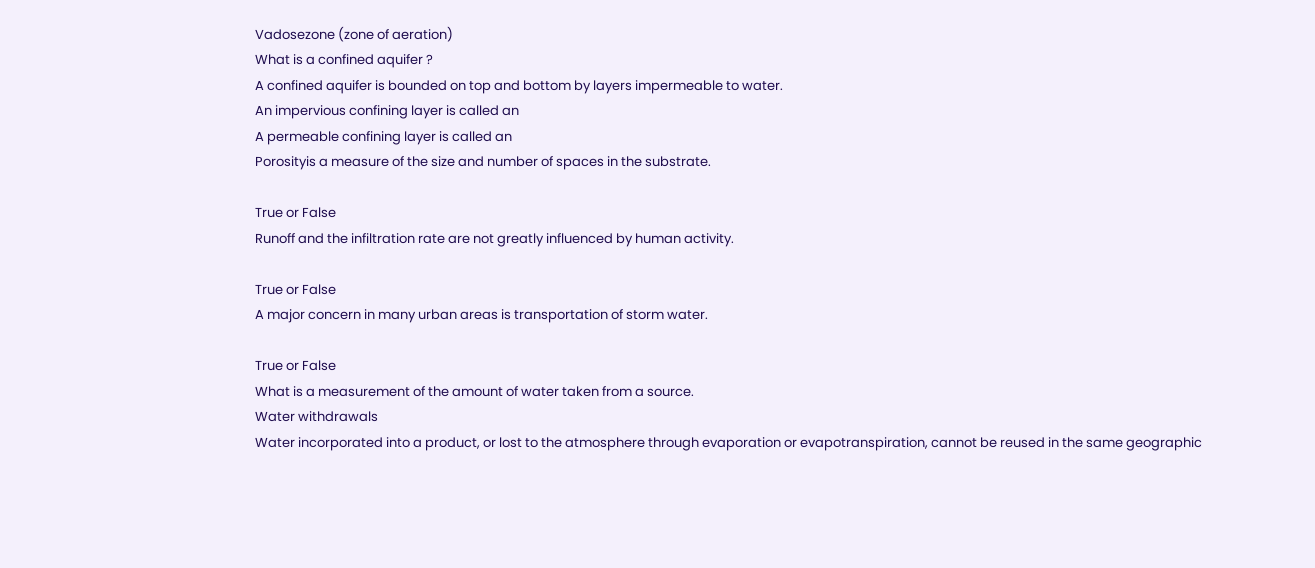Vadosezone (zone of aeration)
What is a confined aquifer ?
A confined aquifer is bounded on top and bottom by layers impermeable to water.
An impervious confining layer is called an
A permeable confining layer is called an
Porosityis a measure of the size and number of spaces in the substrate.

True or False
Runoff and the infiltration rate are not greatly influenced by human activity.

True or False
A major concern in many urban areas is transportation of storm water.

True or False
What is a measurement of the amount of water taken from a source.
Water withdrawals
Water incorporated into a product, or lost to the atmosphere through evaporation or evapotranspiration, cannot be reused in the same geographic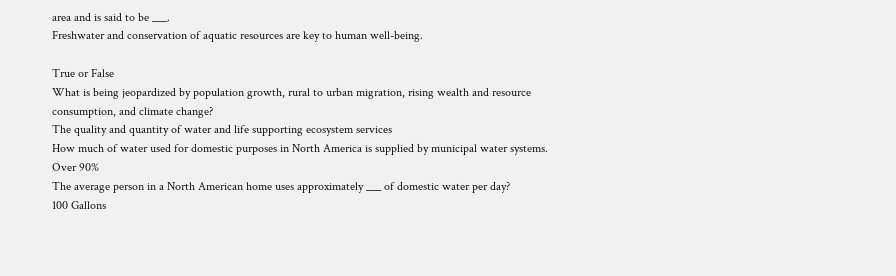area and is said to be ___.
Freshwater and conservation of aquatic resources are key to human well-being.

True or False
What is being jeopardized by population growth, rural to urban migration, rising wealth and resource consumption, and climate change?
The quality and quantity of water and life supporting ecosystem services
How much of water used for domestic purposes in North America is supplied by municipal water systems.
Over 90%
The average person in a North American home uses approximately ___ of domestic water per day?
100 Gallons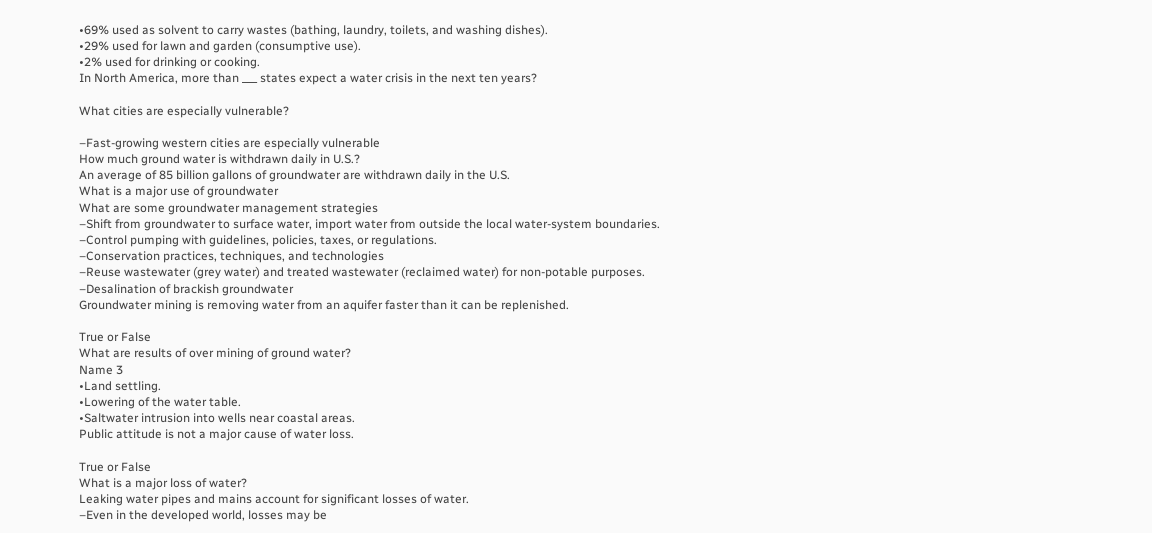•69% used as solvent to carry wastes (bathing, laundry, toilets, and washing dishes).
•29% used for lawn and garden (consumptive use).
•2% used for drinking or cooking.
In North America, more than ___ states expect a water crisis in the next ten years?

What cities are especially vulnerable?

–Fast-growing western cities are especially vulnerable
How much ground water is withdrawn daily in U.S.?
An average of 85 billion gallons of groundwater are withdrawn daily in the U.S.
What is a major use of groundwater
What are some groundwater management strategies
–Shift from groundwater to surface water, import water from outside the local water-system boundaries.
–Control pumping with guidelines, policies, taxes, or regulations.
–Conservation practices, techniques, and technologies
–Reuse wastewater (grey water) and treated wastewater (reclaimed water) for non-potable purposes.
–Desalination of brackish groundwater
Groundwater mining is removing water from an aquifer faster than it can be replenished.

True or False
What are results of over mining of ground water?
Name 3
•Land settling.
•Lowering of the water table.
•Saltwater intrusion into wells near coastal areas.
Public attitude is not a major cause of water loss.

True or False
What is a major loss of water?
Leaking water pipes and mains account for significant losses of water.
–Even in the developed world, losses may be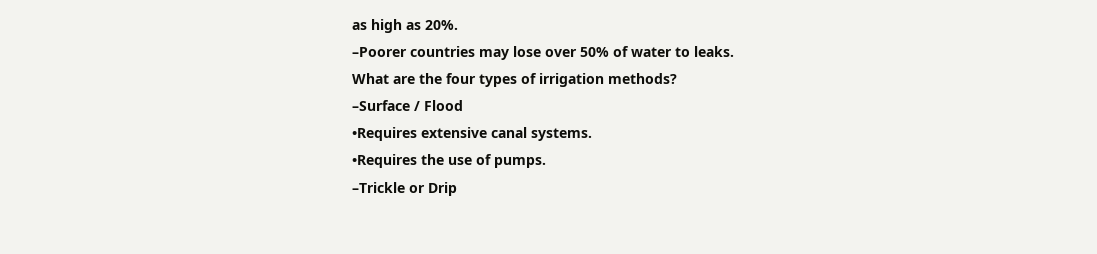as high as 20%.
–Poorer countries may lose over 50% of water to leaks.
What are the four types of irrigation methods?
–Surface / Flood
•Requires extensive canal systems.
•Requires the use of pumps.
–Trickle or Drip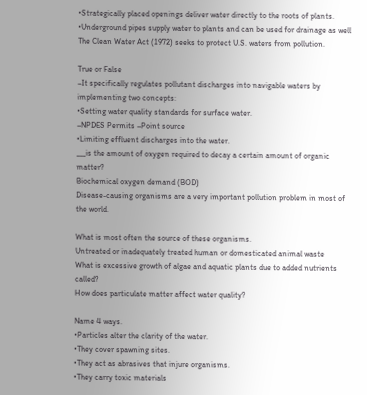•Strategically placed openings deliver water directly to the roots of plants.
•Underground pipes supply water to plants and can be used for drainage as well
The Clean Water Act (1972) seeks to protect U.S. waters from pollution.

True or False
–It specifically regulates pollutant discharges into navigable waters by implementing two concepts:
•Setting water quality standards for surface water.
–NPDES Permits –Point source
•Limiting effluent discharges into the water.
___is the amount of oxygen required to decay a certain amount of organic matter?
Biochemical oxygen demand (BOD)
Disease-causing organisms are a very important pollution problem in most of the world.

What is most often the source of these organisms.
Untreated or inadequately treated human or domesticated animal waste
What is excessive growth of algae and aquatic plants due to added nutrients called?
How does particulate matter affect water quality?

Name 4 ways.
•Particles alter the clarity of the water.
•They cover spawning sites.
•They act as abrasives that injure organisms.
•They carry toxic materials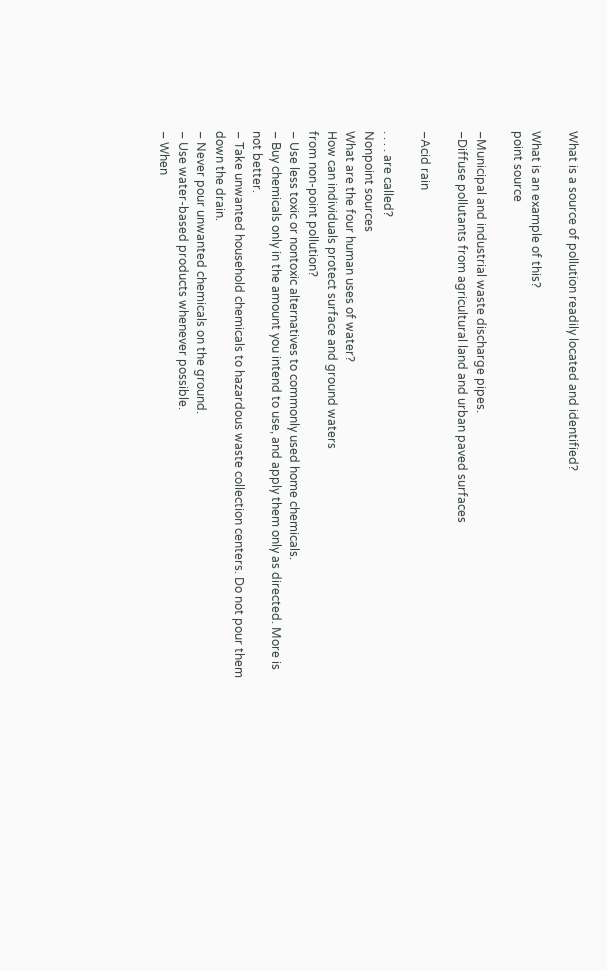What is a source of pollution readily located and identified?

What is an example of this?
point source

–Municipal and industrial waste discharge pipes.
–Diffuse pollutants from agricultural land and urban paved surfaces

–Acid rain

. . . . are called?
Nonpoint sources
What are the four human uses of water?
How can individuals protect surface and ground waters
from non-point pollution?
– Use less toxic or nontoxic alternatives to commonly used home chemicals.
– Buy chemicals only in the amount you intend to use, and apply them only as directed. More is not better.
– Take unwanted household chemicals to hazardous waste collection centers. Do not pour them down the drain.
– Never pour unwanted chemicals on the ground.
– Use water-based products whenever possible.
– When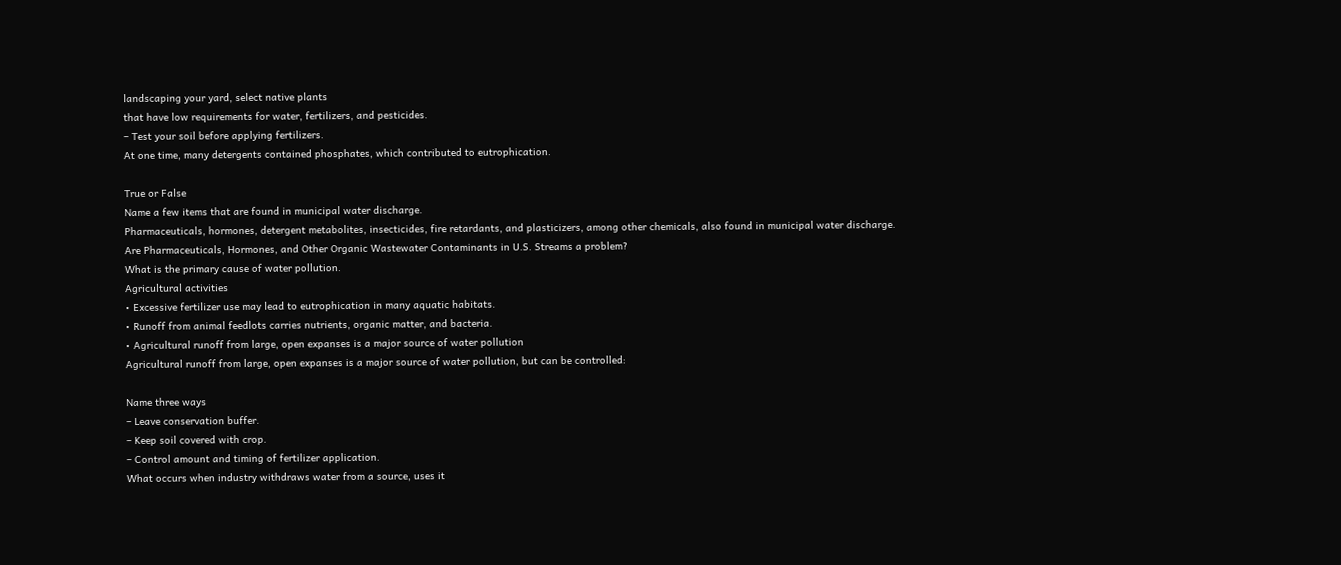landscaping your yard, select native plants
that have low requirements for water, fertilizers, and pesticides.
– Test your soil before applying fertilizers.
At one time, many detergents contained phosphates, which contributed to eutrophication.

True or False
Name a few items that are found in municipal water discharge.
Pharmaceuticals, hormones, detergent metabolites, insecticides, fire retardants, and plasticizers, among other chemicals, also found in municipal water discharge.
Are Pharmaceuticals, Hormones, and Other Organic Wastewater Contaminants in U.S. Streams a problem?
What is the primary cause of water pollution.
Agricultural activities
• Excessive fertilizer use may lead to eutrophication in many aquatic habitats.
• Runoff from animal feedlots carries nutrients, organic matter, and bacteria.
• Agricultural runoff from large, open expanses is a major source of water pollution
Agricultural runoff from large, open expanses is a major source of water pollution, but can be controlled:

Name three ways
– Leave conservation buffer.
– Keep soil covered with crop.
– Control amount and timing of fertilizer application.
What occurs when industry withdraws water from a source, uses it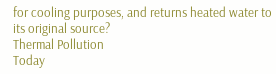for cooling purposes, and returns heated water to its original source?
Thermal Pollution
Today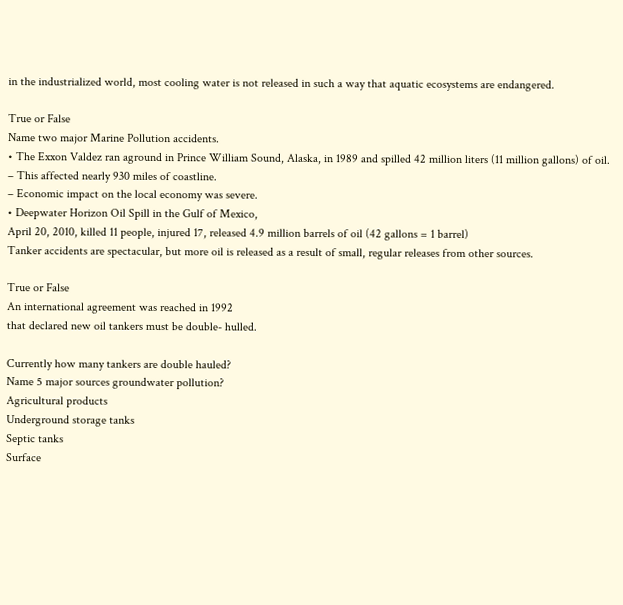in the industrialized world, most cooling water is not released in such a way that aquatic ecosystems are endangered.

True or False
Name two major Marine Pollution accidents.
• The Exxon Valdez ran aground in Prince William Sound, Alaska, in 1989 and spilled 42 million liters (11 million gallons) of oil.
– This affected nearly 930 miles of coastline.
– Economic impact on the local economy was severe.
• Deepwater Horizon Oil Spill in the Gulf of Mexico,
April 20, 2010, killed 11 people, injured 17, released 4.9 million barrels of oil (42 gallons = 1 barrel)
Tanker accidents are spectacular, but more oil is released as a result of small, regular releases from other sources.

True or False
An international agreement was reached in 1992
that declared new oil tankers must be double- hulled.

Currently how many tankers are double hauled?
Name 5 major sources groundwater pollution?
Agricultural products
Underground storage tanks
Septic tanks
Surface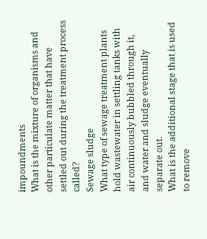impoundments
What is the mixture of organisms and other particulate matter that have settled out during the treatment process called?
Sewage sludge
What type of sewage treatment plants hold wastewater in settling tanks with air continuously bubbled through it, and water and sludge eventually separate out.
What is the additional stage that is used to remove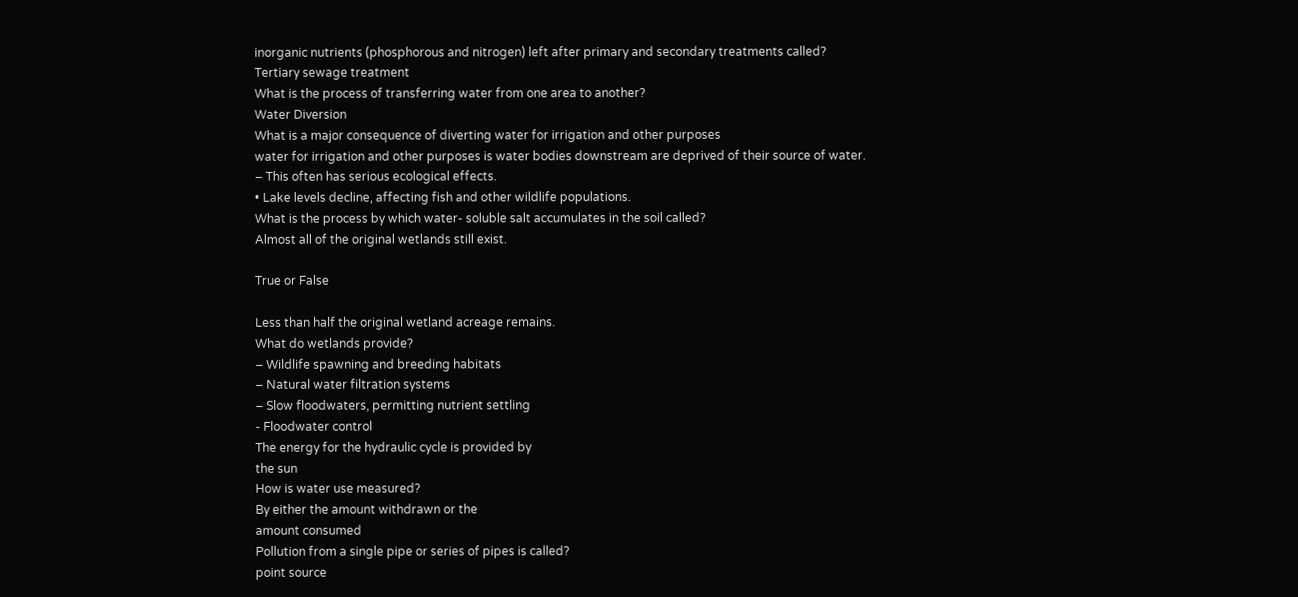inorganic nutrients (phosphorous and nitrogen) left after primary and secondary treatments called?
Tertiary sewage treatment
What is the process of transferring water from one area to another?
Water Diversion
What is a major consequence of diverting water for irrigation and other purposes
water for irrigation and other purposes is water bodies downstream are deprived of their source of water.
– This often has serious ecological effects.
• Lake levels decline, affecting fish and other wildlife populations.
What is the process by which water- soluble salt accumulates in the soil called?
Almost all of the original wetlands still exist.

True or False

Less than half the original wetland acreage remains.
What do wetlands provide?
– Wildlife spawning and breeding habitats
– Natural water filtration systems
– Slow floodwaters, permitting nutrient settling
- Floodwater control
The energy for the hydraulic cycle is provided by
the sun
How is water use measured?
By either the amount withdrawn or the
amount consumed
Pollution from a single pipe or series of pipes is called?
point source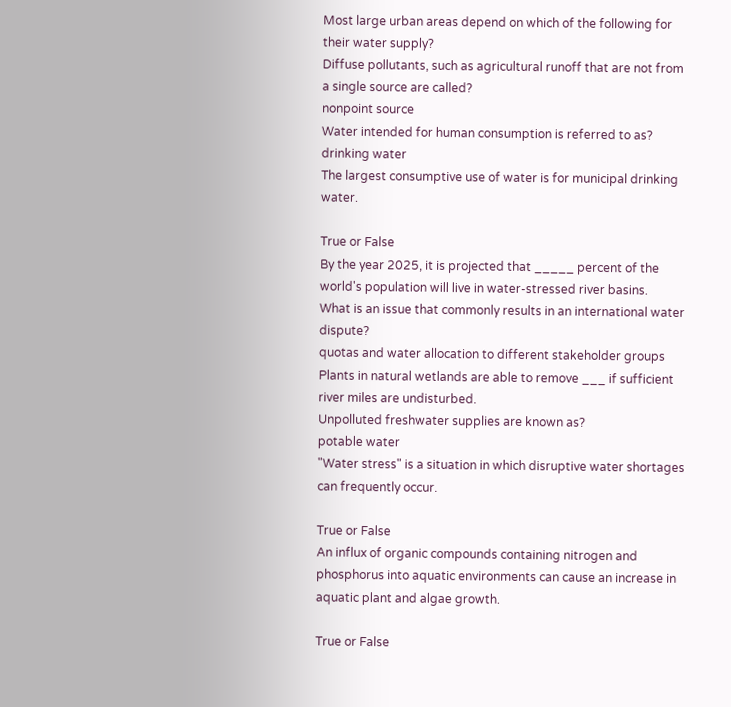Most large urban areas depend on which of the following for their water supply?
Diffuse pollutants, such as agricultural runoff that are not from a single source are called?
nonpoint source
Water intended for human consumption is referred to as?
drinking water
The largest consumptive use of water is for municipal drinking water.

True or False
By the year 2025, it is projected that _____ percent of the world's population will live in water-stressed river basins.
What is an issue that commonly results in an international water dispute?
quotas and water allocation to different stakeholder groups
Plants in natural wetlands are able to remove ___ if sufficient river miles are undisturbed.
Unpolluted freshwater supplies are known as?
potable water
"Water stress" is a situation in which disruptive water shortages can frequently occur.

True or False
An influx of organic compounds containing nitrogen and phosphorus into aquatic environments can cause an increase in aquatic plant and algae growth.

True or False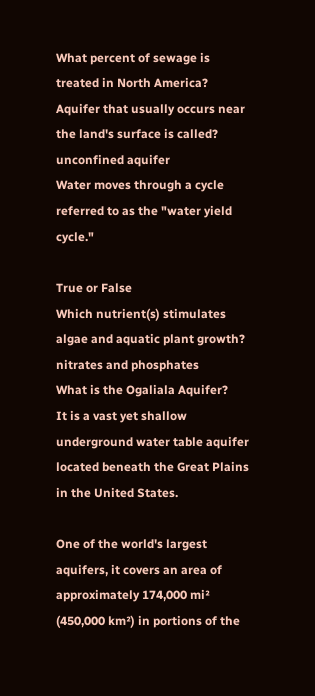What percent of sewage is treated in North America?
Aquifer that usually occurs near the land's surface is called?
unconfined aquifer
Water moves through a cycle referred to as the "water yield cycle."

True or False
Which nutrient(s) stimulates algae and aquatic plant growth?
nitrates and phosphates
What is the Ogaliala Aquifer?
It is a vast yet shallow underground water table aquifer located beneath the Great Plains in the United States.

One of the world's largest aquifers, it covers an area of approximately 174,000 mi² (450,000 km²) in portions of the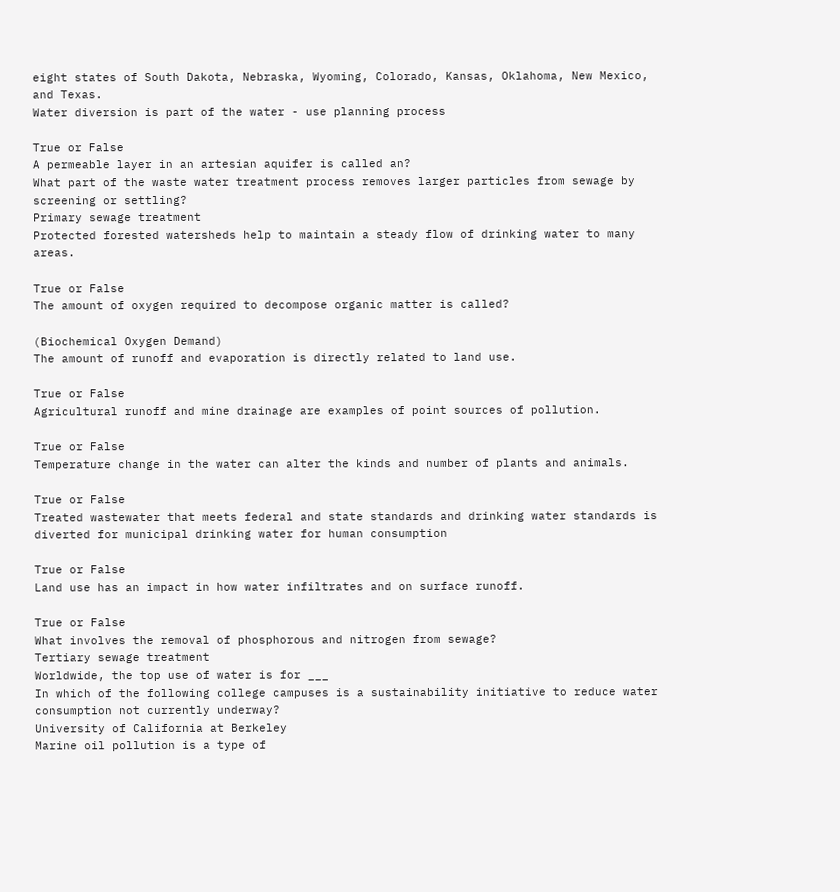eight states of South Dakota, Nebraska, Wyoming, Colorado, Kansas, Oklahoma, New Mexico, and Texas.
Water diversion is part of the water - use planning process

True or False
A permeable layer in an artesian aquifer is called an?
What part of the waste water treatment process removes larger particles from sewage by screening or settling?
Primary sewage treatment
Protected forested watersheds help to maintain a steady flow of drinking water to many areas.

True or False
The amount of oxygen required to decompose organic matter is called?

(Biochemical Oxygen Demand)
The amount of runoff and evaporation is directly related to land use.

True or False
Agricultural runoff and mine drainage are examples of point sources of pollution.

True or False
Temperature change in the water can alter the kinds and number of plants and animals.

True or False
Treated wastewater that meets federal and state standards and drinking water standards is diverted for municipal drinking water for human consumption

True or False
Land use has an impact in how water infiltrates and on surface runoff.

True or False
What involves the removal of phosphorous and nitrogen from sewage?
Tertiary sewage treatment
Worldwide, the top use of water is for ___
In which of the following college campuses is a sustainability initiative to reduce water consumption not currently underway?
University of California at Berkeley
Marine oil pollution is a type of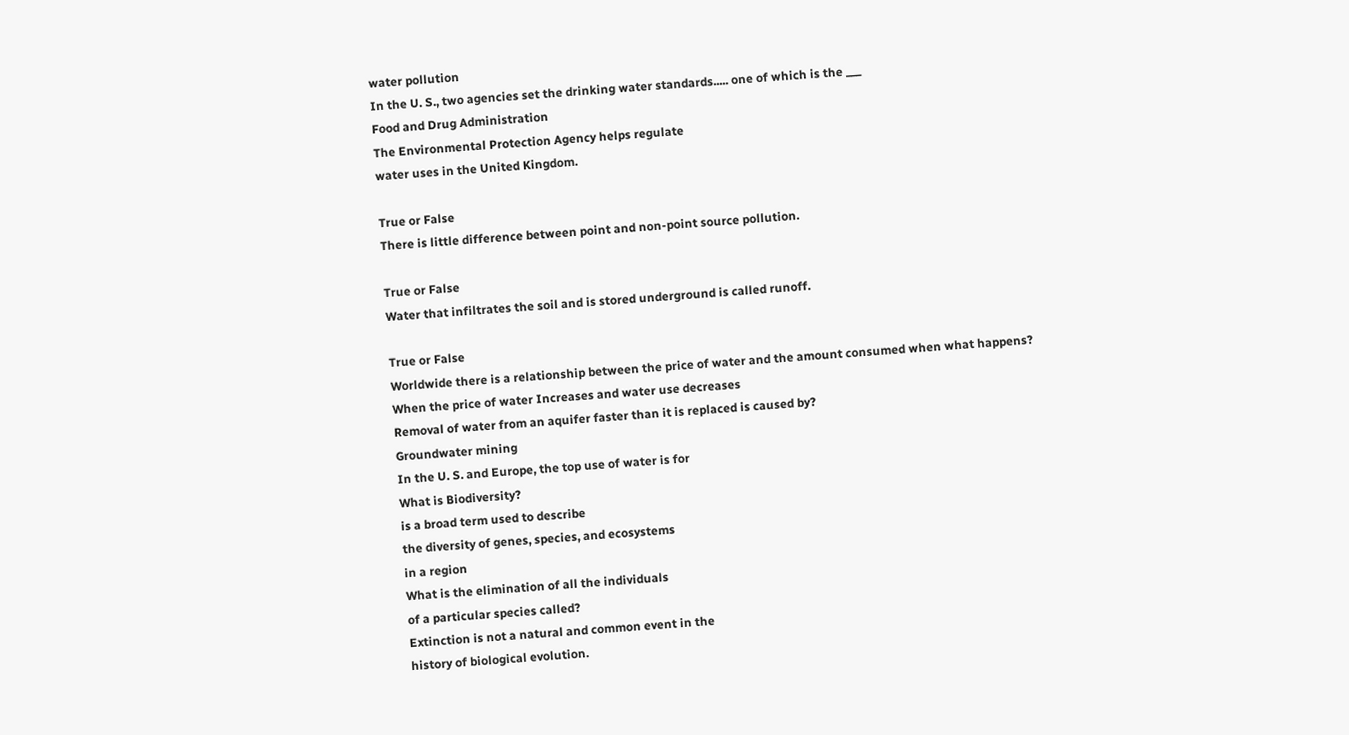water pollution
In the U. S., two agencies set the drinking water standards..... one of which is the ___
Food and Drug Administration
The Environmental Protection Agency helps regulate
water uses in the United Kingdom.

True or False
There is little difference between point and non-point source pollution.

True or False
Water that infiltrates the soil and is stored underground is called runoff.

True or False
Worldwide there is a relationship between the price of water and the amount consumed when what happens?
When the price of water Increases and water use decreases
Removal of water from an aquifer faster than it is replaced is caused by?
Groundwater mining
In the U. S. and Europe, the top use of water is for
What is Biodiversity?
is a broad term used to describe
the diversity of genes, species, and ecosystems
in a region
What is the elimination of all the individuals
of a particular species called?
Extinction is not a natural and common event in the
history of biological evolution.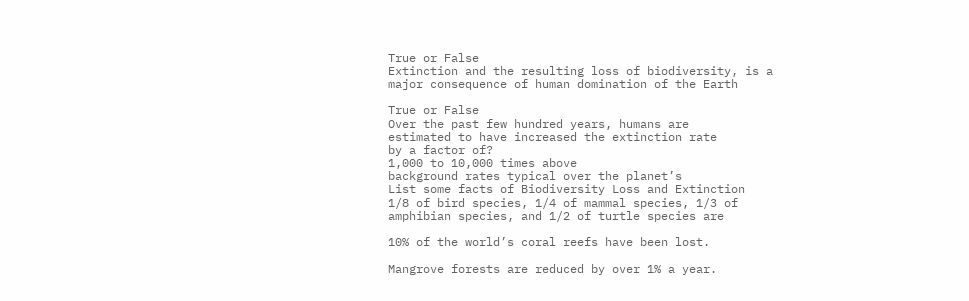True or False
Extinction and the resulting loss of biodiversity, is a
major consequence of human domination of the Earth

True or False
Over the past few hundred years, humans are
estimated to have increased the extinction rate
by a factor of?
1,000 to 10,000 times above
background rates typical over the planet’s
List some facts of Biodiversity Loss and Extinction
1/8 of bird species, 1/4 of mammal species, 1/3 of
amphibian species, and 1/2 of turtle species are

10% of the world’s coral reefs have been lost.

Mangrove forests are reduced by over 1% a year.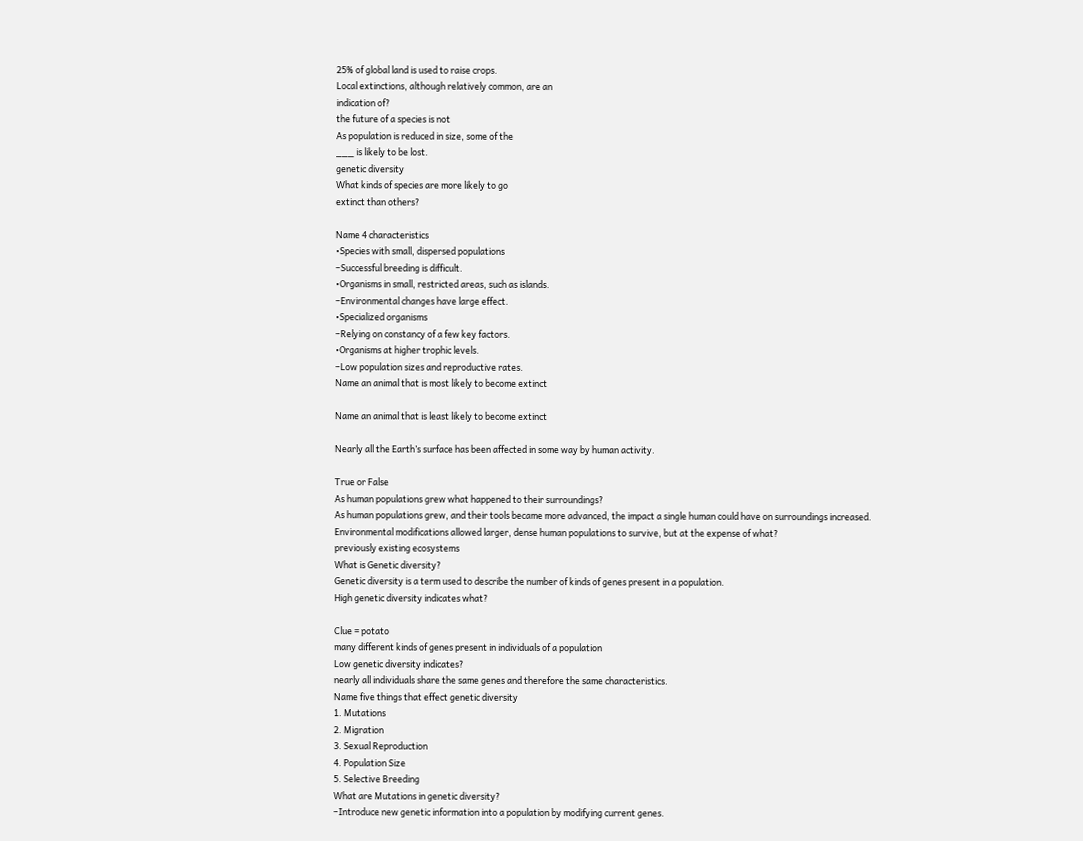25% of global land is used to raise crops.
Local extinctions, although relatively common, are an
indication of?
the future of a species is not
As population is reduced in size, some of the
___ is likely to be lost.
genetic diversity
What kinds of species are more likely to go
extinct than others?

Name 4 characteristics
•Species with small, dispersed populations
–Successful breeding is difficult.
•Organisms in small, restricted areas, such as islands.
–Environmental changes have large effect.
•Specialized organisms
–Relying on constancy of a few key factors.
•Organisms at higher trophic levels.
–Low population sizes and reproductive rates.
Name an animal that is most likely to become extinct

Name an animal that is least likely to become extinct

Nearly all the Earth’s surface has been affected in some way by human activity.

True or False
As human populations grew what happened to their surroundings?
As human populations grew, and their tools became more advanced, the impact a single human could have on surroundings increased.
Environmental modifications allowed larger, dense human populations to survive, but at the expense of what?
previously existing ecosystems
What is Genetic diversity?
Genetic diversity is a term used to describe the number of kinds of genes present in a population.
High genetic diversity indicates what?

Clue = potato
many different kinds of genes present in individuals of a population
Low genetic diversity indicates?
nearly all individuals share the same genes and therefore the same characteristics.
Name five things that effect genetic diversity
1. Mutations
2. Migration
3. Sexual Reproduction
4. Population Size
5. Selective Breeding
What are Mutations in genetic diversity?
–Introduce new genetic information into a population by modifying current genes.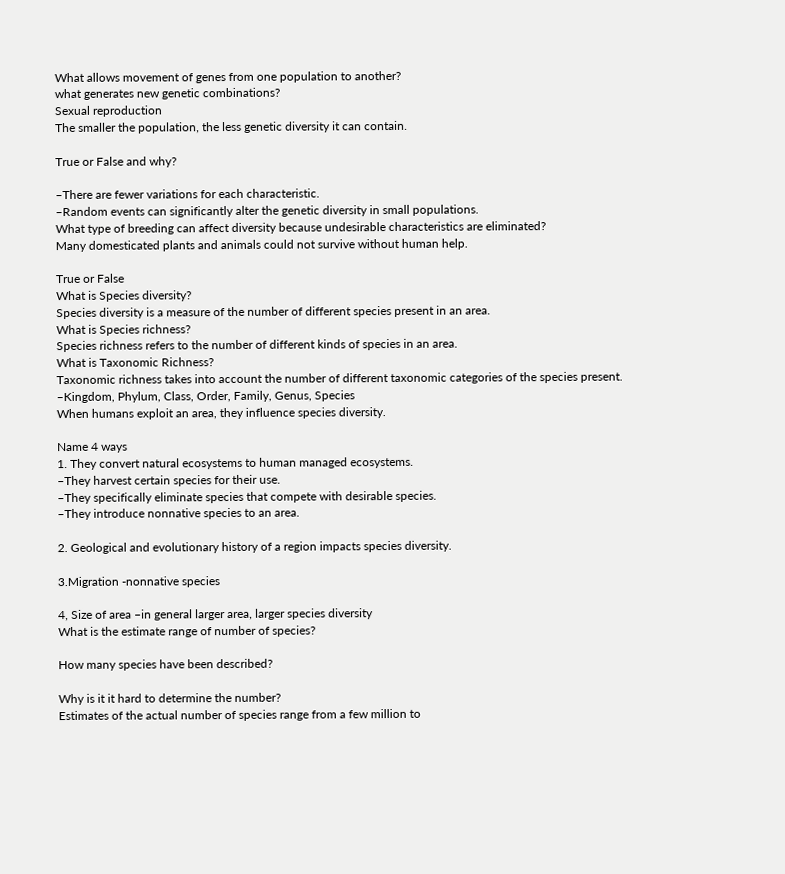What allows movement of genes from one population to another?
what generates new genetic combinations?
Sexual reproduction
The smaller the population, the less genetic diversity it can contain.

True or False and why?

–There are fewer variations for each characteristic.
–Random events can significantly alter the genetic diversity in small populations.
What type of breeding can affect diversity because undesirable characteristics are eliminated?
Many domesticated plants and animals could not survive without human help.

True or False
What is Species diversity?
Species diversity is a measure of the number of different species present in an area.
What is Species richness?
Species richness refers to the number of different kinds of species in an area.
What is Taxonomic Richness?
Taxonomic richness takes into account the number of different taxonomic categories of the species present.
–Kingdom, Phylum, Class, Order, Family, Genus, Species
When humans exploit an area, they influence species diversity.

Name 4 ways
1. They convert natural ecosystems to human managed ecosystems.
–They harvest certain species for their use.
–They specifically eliminate species that compete with desirable species.
–They introduce nonnative species to an area.

2. Geological and evolutionary history of a region impacts species diversity.

3.Migration -nonnative species

4, Size of area –in general larger area, larger species diversity
What is the estimate range of number of species?

How many species have been described?

Why is it it hard to determine the number?
Estimates of the actual number of species range from a few million to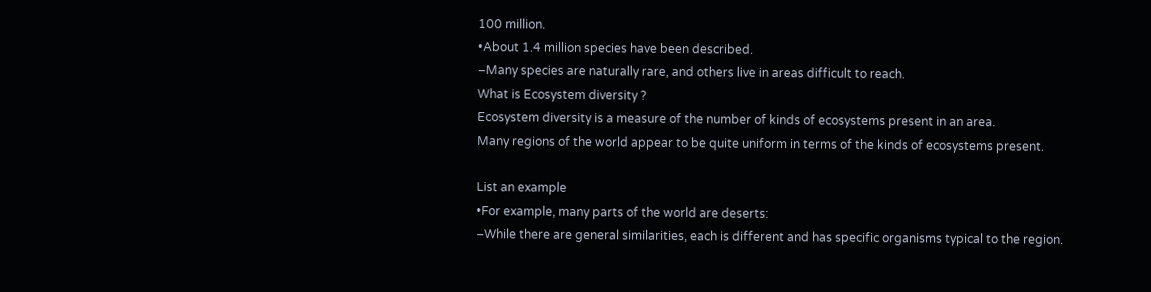100 million.
•About 1.4 million species have been described.
–Many species are naturally rare, and others live in areas difficult to reach.
What is Ecosystem diversity ?
Ecosystem diversity is a measure of the number of kinds of ecosystems present in an area.
Many regions of the world appear to be quite uniform in terms of the kinds of ecosystems present.

List an example
•For example, many parts of the world are deserts:
–While there are general similarities, each is different and has specific organisms typical to the region.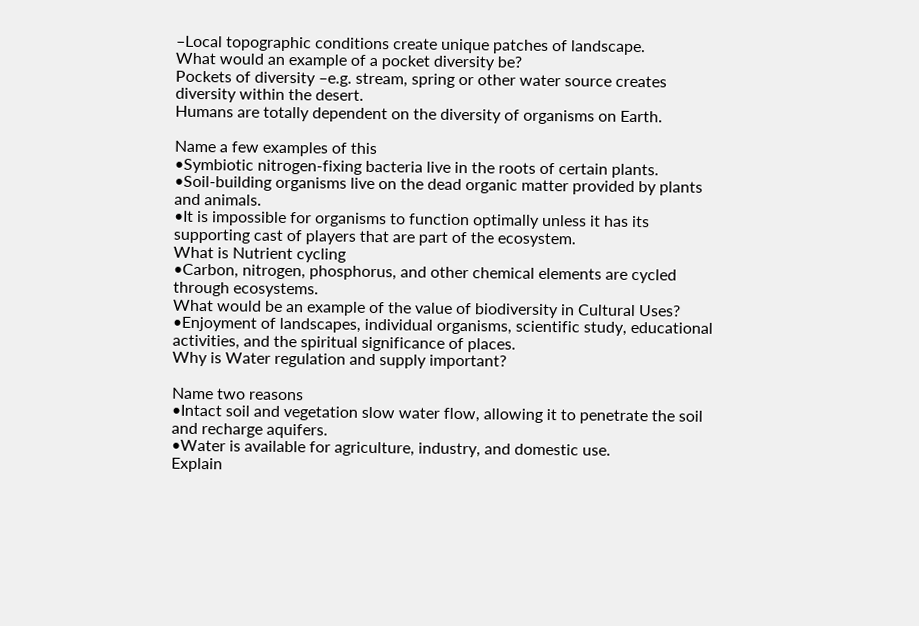–Local topographic conditions create unique patches of landscape.
What would an example of a pocket diversity be?
Pockets of diversity –e.g. stream, spring or other water source creates diversity within the desert.
Humans are totally dependent on the diversity of organisms on Earth.

Name a few examples of this
•Symbiotic nitrogen-fixing bacteria live in the roots of certain plants.
•Soil-building organisms live on the dead organic matter provided by plants and animals.
•It is impossible for organisms to function optimally unless it has its supporting cast of players that are part of the ecosystem.
What is Nutrient cycling
•Carbon, nitrogen, phosphorus, and other chemical elements are cycled through ecosystems.
What would be an example of the value of biodiversity in Cultural Uses?
•Enjoyment of landscapes, individual organisms, scientific study, educational activities, and the spiritual significance of places.
Why is Water regulation and supply important?

Name two reasons
•Intact soil and vegetation slow water flow, allowing it to penetrate the soil and recharge aquifers.
•Water is available for agriculture, industry, and domestic use.
Explain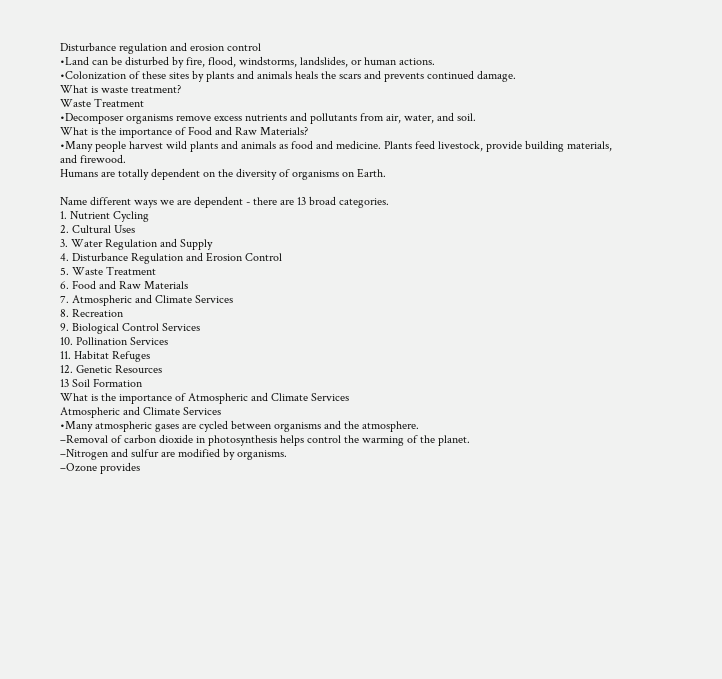Disturbance regulation and erosion control
•Land can be disturbed by fire, flood, windstorms, landslides, or human actions.
•Colonization of these sites by plants and animals heals the scars and prevents continued damage.
What is waste treatment?
Waste Treatment
•Decomposer organisms remove excess nutrients and pollutants from air, water, and soil.
What is the importance of Food and Raw Materials?
•Many people harvest wild plants and animals as food and medicine. Plants feed livestock, provide building materials, and firewood.
Humans are totally dependent on the diversity of organisms on Earth.

Name different ways we are dependent - there are 13 broad categories.
1. Nutrient Cycling
2. Cultural Uses
3. Water Regulation and Supply
4. Disturbance Regulation and Erosion Control
5. Waste Treatment
6. Food and Raw Materials
7. Atmospheric and Climate Services
8. Recreation
9. Biological Control Services
10. Pollination Services
11. Habitat Refuges
12. Genetic Resources
13 Soil Formation
What is the importance of Atmospheric and Climate Services
Atmospheric and Climate Services
•Many atmospheric gases are cycled between organisms and the atmosphere.
–Removal of carbon dioxide in photosynthesis helps control the warming of the planet.
–Nitrogen and sulfur are modified by organisms.
–Ozone provides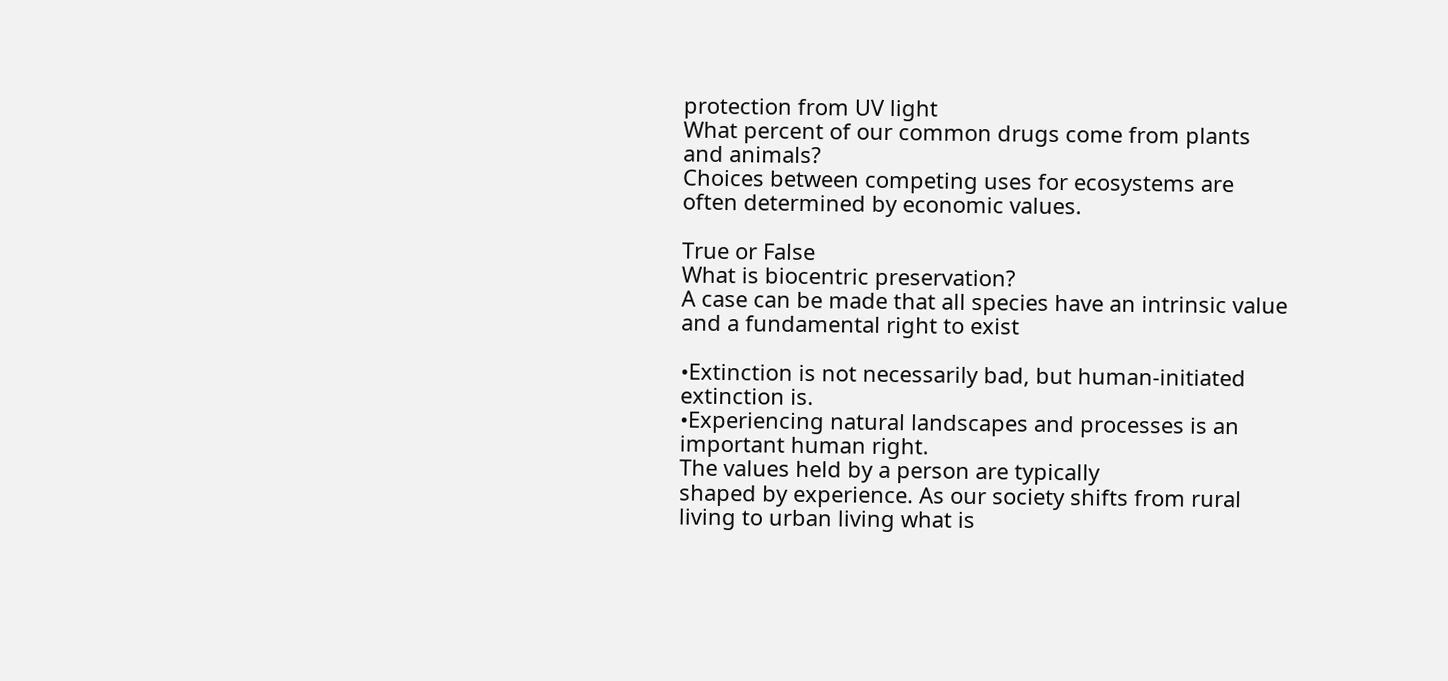protection from UV light
What percent of our common drugs come from plants and animals?
Choices between competing uses for ecosystems are often determined by economic values.

True or False
What is biocentric preservation?
A case can be made that all species have an intrinsic value and a fundamental right to exist

•Extinction is not necessarily bad, but human-initiated extinction is.
•Experiencing natural landscapes and processes is an important human right.
The values held by a person are typically
shaped by experience. As our society shifts from rural living to urban living what is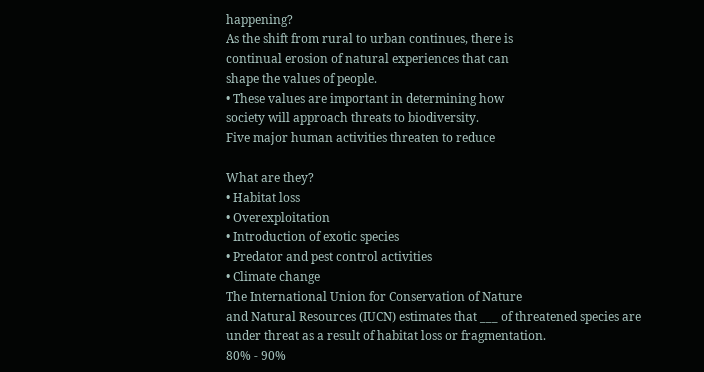happening?
As the shift from rural to urban continues, there is
continual erosion of natural experiences that can
shape the values of people.
• These values are important in determining how
society will approach threats to biodiversity.
Five major human activities threaten to reduce

What are they?
• Habitat loss
• Overexploitation
• Introduction of exotic species
• Predator and pest control activities
• Climate change
The International Union for Conservation of Nature
and Natural Resources (IUCN) estimates that ___ of threatened species are under threat as a result of habitat loss or fragmentation.
80% - 90%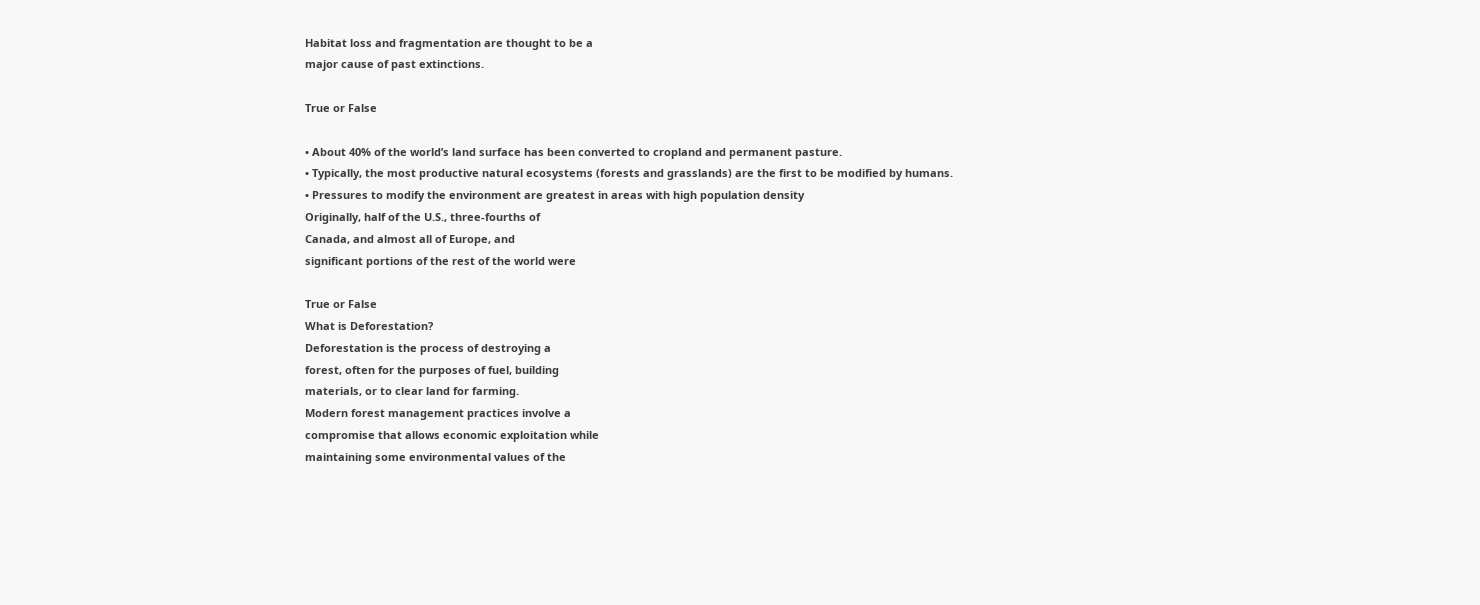Habitat loss and fragmentation are thought to be a
major cause of past extinctions.

True or False

• About 40% of the world’s land surface has been converted to cropland and permanent pasture.
• Typically, the most productive natural ecosystems (forests and grasslands) are the first to be modified by humans.
• Pressures to modify the environment are greatest in areas with high population density
Originally, half of the U.S., three-fourths of
Canada, and almost all of Europe, and
significant portions of the rest of the world were

True or False
What is Deforestation?
Deforestation is the process of destroying a
forest, often for the purposes of fuel, building
materials, or to clear land for farming.
Modern forest management practices involve a
compromise that allows economic exploitation while
maintaining some environmental values of the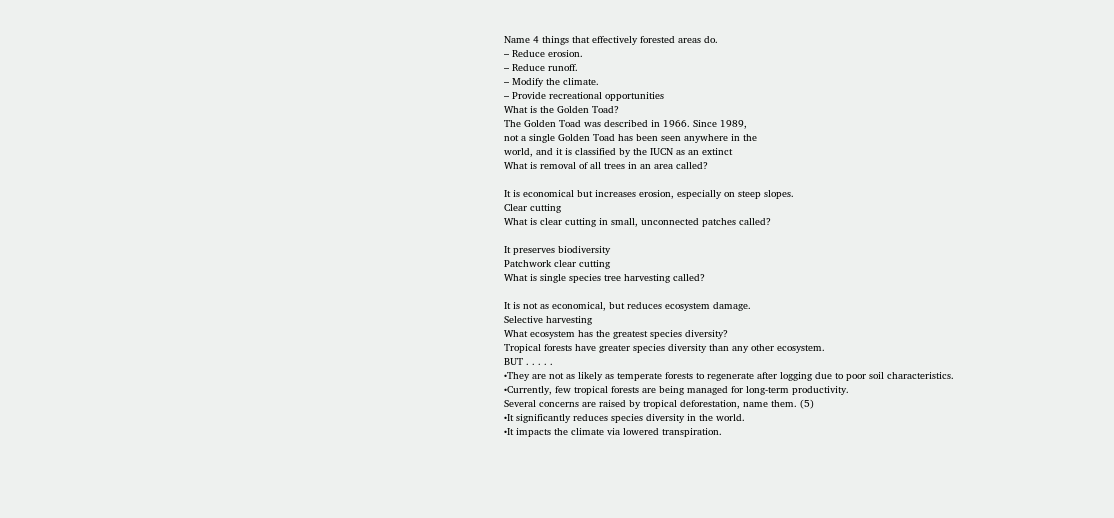Name 4 things that effectively forested areas do.
– Reduce erosion.
– Reduce runoff.
– Modify the climate.
– Provide recreational opportunities
What is the Golden Toad?
The Golden Toad was described in 1966. Since 1989,
not a single Golden Toad has been seen anywhere in the
world, and it is classified by the IUCN as an extinct
What is removal of all trees in an area called?

It is economical but increases erosion, especially on steep slopes.
Clear cutting
What is clear cutting in small, unconnected patches called?

It preserves biodiversity
Patchwork clear cutting
What is single species tree harvesting called?

It is not as economical, but reduces ecosystem damage.
Selective harvesting
What ecosystem has the greatest species diversity?
Tropical forests have greater species diversity than any other ecosystem.
BUT . . . . .
•They are not as likely as temperate forests to regenerate after logging due to poor soil characteristics.
•Currently, few tropical forests are being managed for long-term productivity.
Several concerns are raised by tropical deforestation, name them. (5)
•It significantly reduces species diversity in the world.
•It impacts the climate via lowered transpiration.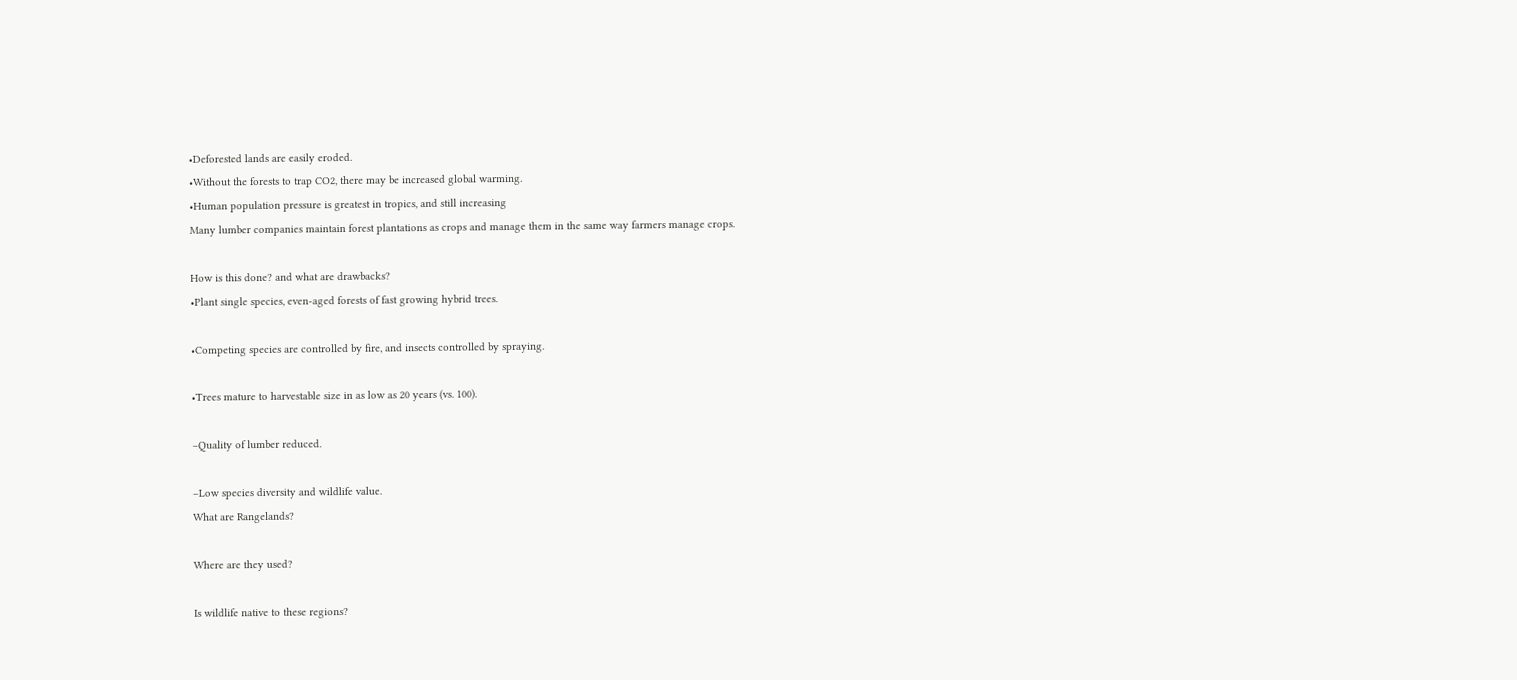•Deforested lands are easily eroded.
•Without the forests to trap CO2, there may be increased global warming.
•Human population pressure is greatest in tropics, and still increasing
Many lumber companies maintain forest plantations as crops and manage them in the same way farmers manage crops.

How is this done? and what are drawbacks?
•Plant single species, even-aged forests of fast growing hybrid trees.

•Competing species are controlled by fire, and insects controlled by spraying.

•Trees mature to harvestable size in as low as 20 years (vs. 100).

–Quality of lumber reduced.

–Low species diversity and wildlife value.
What are Rangelands?

Where are they used?

Is wildlife native to these regions?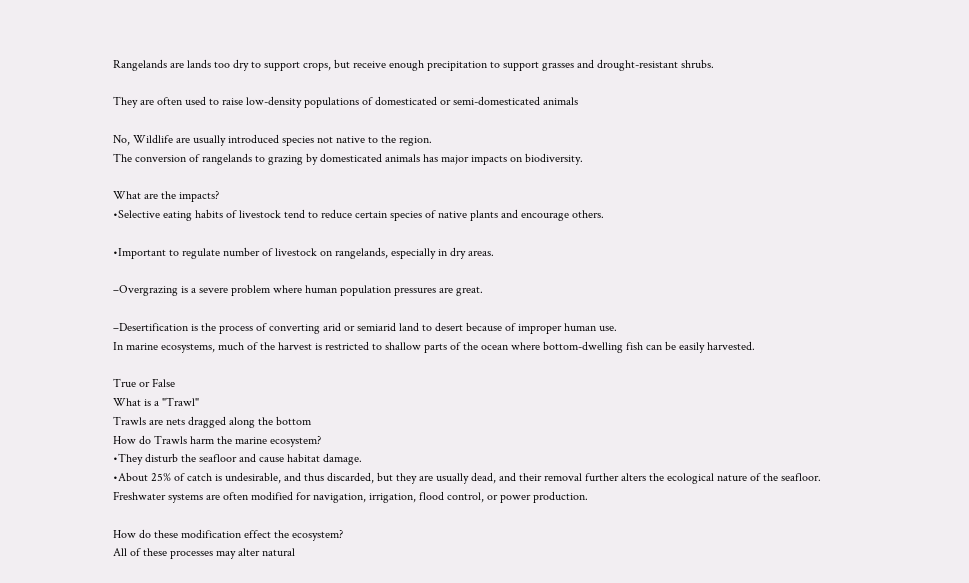Rangelands are lands too dry to support crops, but receive enough precipitation to support grasses and drought-resistant shrubs.

They are often used to raise low-density populations of domesticated or semi-domesticated animals

No, Wildlife are usually introduced species not native to the region.
The conversion of rangelands to grazing by domesticated animals has major impacts on biodiversity.

What are the impacts?
•Selective eating habits of livestock tend to reduce certain species of native plants and encourage others.

•Important to regulate number of livestock on rangelands, especially in dry areas.

–Overgrazing is a severe problem where human population pressures are great.

–Desertification is the process of converting arid or semiarid land to desert because of improper human use.
In marine ecosystems, much of the harvest is restricted to shallow parts of the ocean where bottom-dwelling fish can be easily harvested.

True or False
What is a "Trawl"
Trawls are nets dragged along the bottom
How do Trawls harm the marine ecosystem?
•They disturb the seafloor and cause habitat damage.
•About 25% of catch is undesirable, and thus discarded, but they are usually dead, and their removal further alters the ecological nature of the seafloor.
Freshwater systems are often modified for navigation, irrigation, flood control, or power production.

How do these modification effect the ecosystem?
All of these processes may alter natural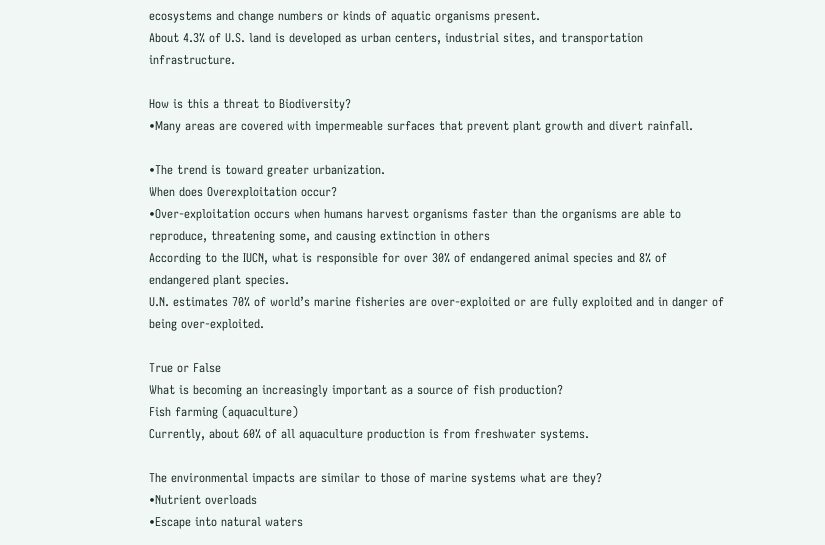ecosystems and change numbers or kinds of aquatic organisms present.
About 4.3% of U.S. land is developed as urban centers, industrial sites, and transportation infrastructure.

How is this a threat to Biodiversity?
•Many areas are covered with impermeable surfaces that prevent plant growth and divert rainfall.

•The trend is toward greater urbanization.
When does Overexploitation occur?
•Over-exploitation occurs when humans harvest organisms faster than the organisms are able to reproduce, threatening some, and causing extinction in others
According to the IUCN, what is responsible for over 30% of endangered animal species and 8% of endangered plant species.
U.N. estimates 70% of world’s marine fisheries are over-exploited or are fully exploited and in danger of being over-exploited.

True or False
What is becoming an increasingly important as a source of fish production?
Fish farming (aquaculture)
Currently, about 60% of all aquaculture production is from freshwater systems.

The environmental impacts are similar to those of marine systems what are they?
•Nutrient overloads
•Escape into natural waters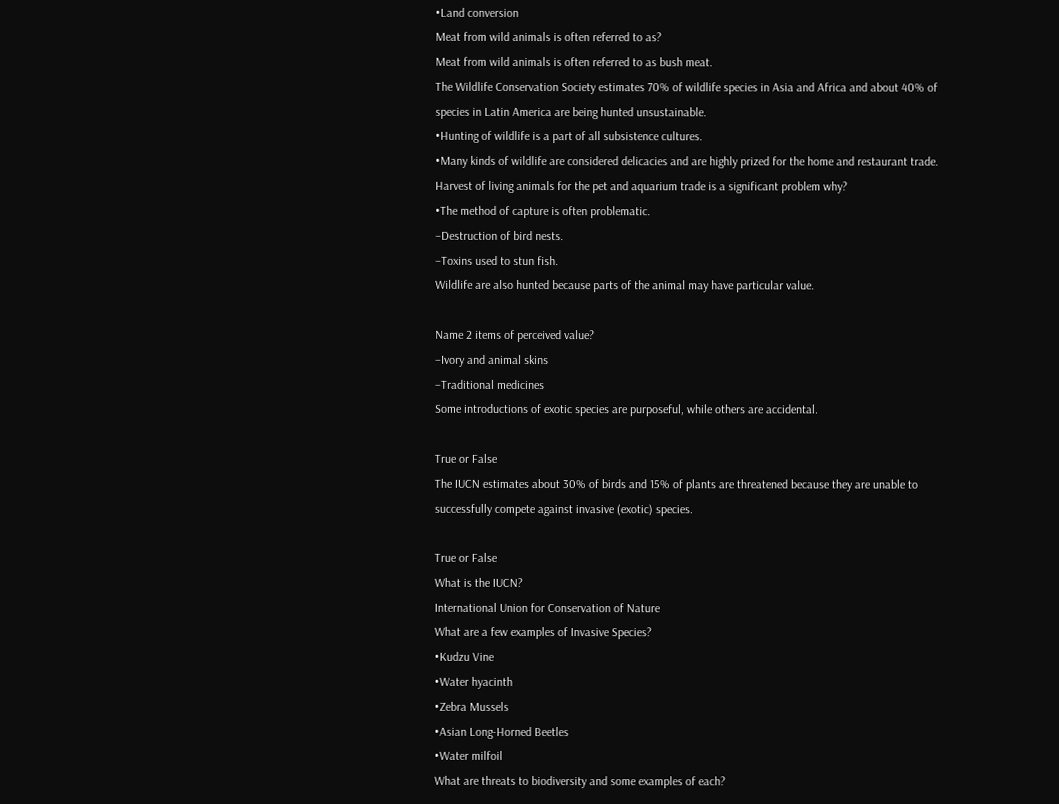•Land conversion
Meat from wild animals is often referred to as?
Meat from wild animals is often referred to as bush meat.
The Wildlife Conservation Society estimates 70% of wildlife species in Asia and Africa and about 40% of species in Latin America are being hunted unsustainable.
•Hunting of wildlife is a part of all subsistence cultures.
•Many kinds of wildlife are considered delicacies and are highly prized for the home and restaurant trade.
Harvest of living animals for the pet and aquarium trade is a significant problem why?
•The method of capture is often problematic.
–Destruction of bird nests.
–Toxins used to stun fish.
Wildlife are also hunted because parts of the animal may have particular value.

Name 2 items of perceived value?
–Ivory and animal skins
–Traditional medicines
Some introductions of exotic species are purposeful, while others are accidental.

True or False
The IUCN estimates about 30% of birds and 15% of plants are threatened because they are unable to successfully compete against invasive (exotic) species.

True or False
What is the IUCN?
International Union for Conservation of Nature
What are a few examples of Invasive Species?
•Kudzu Vine
•Water hyacinth
•Zebra Mussels
•Asian Long-Horned Beetles
•Water milfoil
What are threats to biodiversity and some examples of each?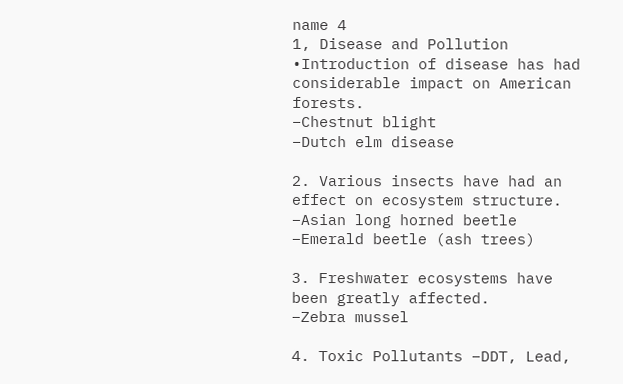name 4
1, Disease and Pollution
•Introduction of disease has had considerable impact on American forests.
–Chestnut blight
–Dutch elm disease

2. Various insects have had an effect on ecosystem structure.
–Asian long horned beetle
–Emerald beetle (ash trees)

3. Freshwater ecosystems have been greatly affected.
–Zebra mussel

4. Toxic Pollutants –DDT, Lead,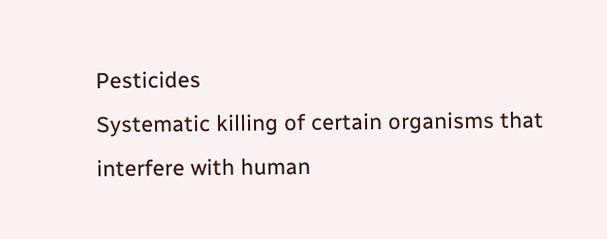Pesticides
Systematic killing of certain organisms that interfere with human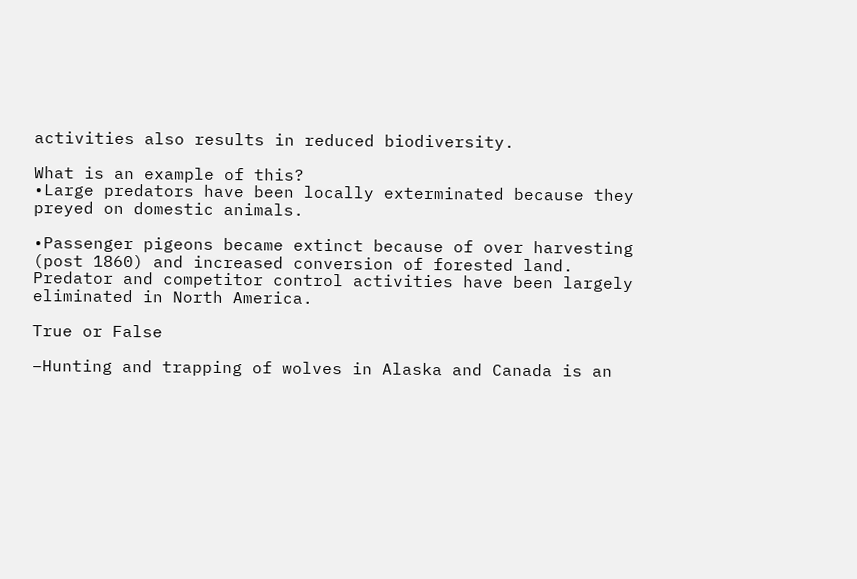activities also results in reduced biodiversity.

What is an example of this?
•Large predators have been locally exterminated because they preyed on domestic animals.

•Passenger pigeons became extinct because of over harvesting (post 1860) and increased conversion of forested land.
Predator and competitor control activities have been largely eliminated in North America.

True or False

–Hunting and trapping of wolves in Alaska and Canada is an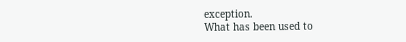exception.
What has been used to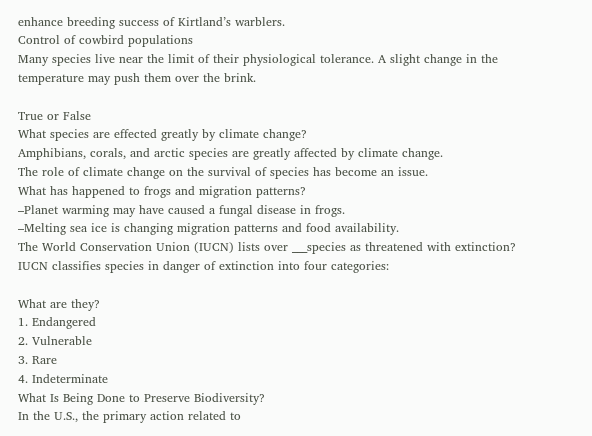enhance breeding success of Kirtland’s warblers.
Control of cowbird populations
Many species live near the limit of their physiological tolerance. A slight change in the temperature may push them over the brink.

True or False
What species are effected greatly by climate change?
Amphibians, corals, and arctic species are greatly affected by climate change.
The role of climate change on the survival of species has become an issue.
What has happened to frogs and migration patterns?
–Planet warming may have caused a fungal disease in frogs.
–Melting sea ice is changing migration patterns and food availability.
The World Conservation Union (IUCN) lists over ___species as threatened with extinction?
IUCN classifies species in danger of extinction into four categories:

What are they?
1. Endangered
2. Vulnerable
3. Rare
4. Indeterminate
What Is Being Done to Preserve Biodiversity?
In the U.S., the primary action related to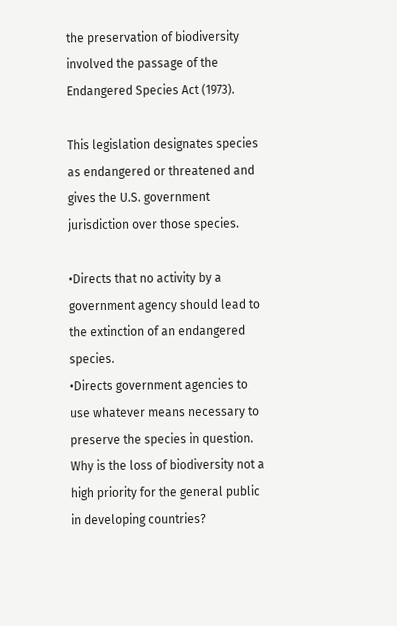the preservation of biodiversity involved the passage of the Endangered Species Act (1973).

This legislation designates species as endangered or threatened and gives the U.S. government jurisdiction over those species.

•Directs that no activity by a government agency should lead to the extinction of an endangered species.
•Directs government agencies to use whatever means necessary to preserve the species in question.
Why is the loss of biodiversity not a high priority for the general public in developing countries?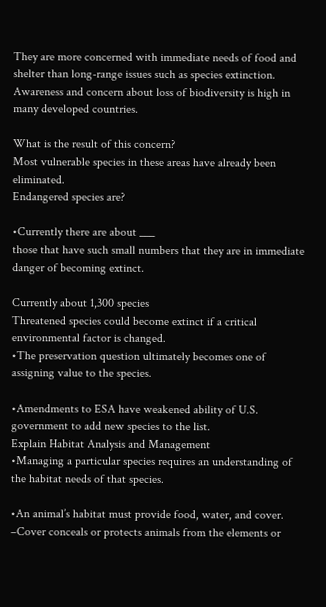They are more concerned with immediate needs of food and shelter than long-range issues such as species extinction.
Awareness and concern about loss of biodiversity is high in many developed countries.

What is the result of this concern?
Most vulnerable species in these areas have already been eliminated.
Endangered species are?

•Currently there are about ___
those that have such small numbers that they are in immediate danger of becoming extinct.

Currently about 1,300 species
Threatened species could become extinct if a critical environmental factor is changed.
•The preservation question ultimately becomes one of assigning value to the species.

•Amendments to ESA have weakened ability of U.S. government to add new species to the list.
Explain Habitat Analysis and Management
•Managing a particular species requires an understanding of the habitat needs of that species.

•An animal’s habitat must provide food, water, and cover.
–Cover conceals or protects animals from the elements or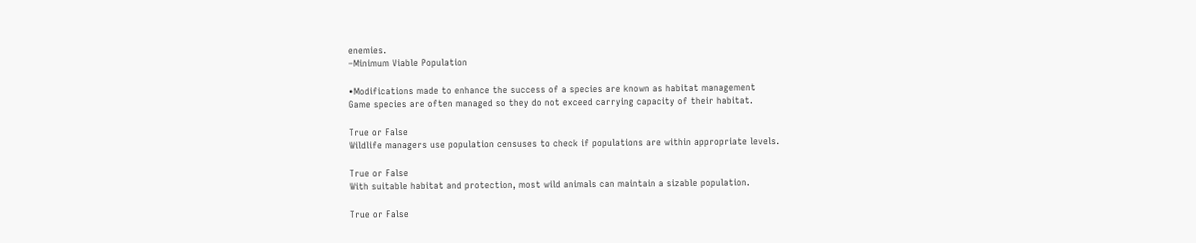enemies.
–Minimum Viable Population

•Modifications made to enhance the success of a species are known as habitat management
Game species are often managed so they do not exceed carrying capacity of their habitat.

True or False
Wildlife managers use population censuses to check if populations are within appropriate levels.

True or False
With suitable habitat and protection, most wild animals can maintain a sizable population.

True or False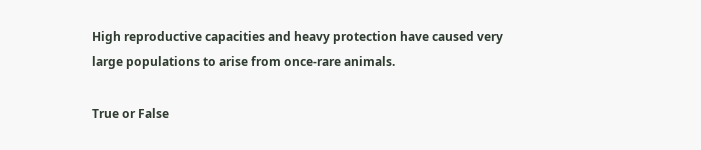High reproductive capacities and heavy protection have caused very large populations to arise from once-rare animals.

True or False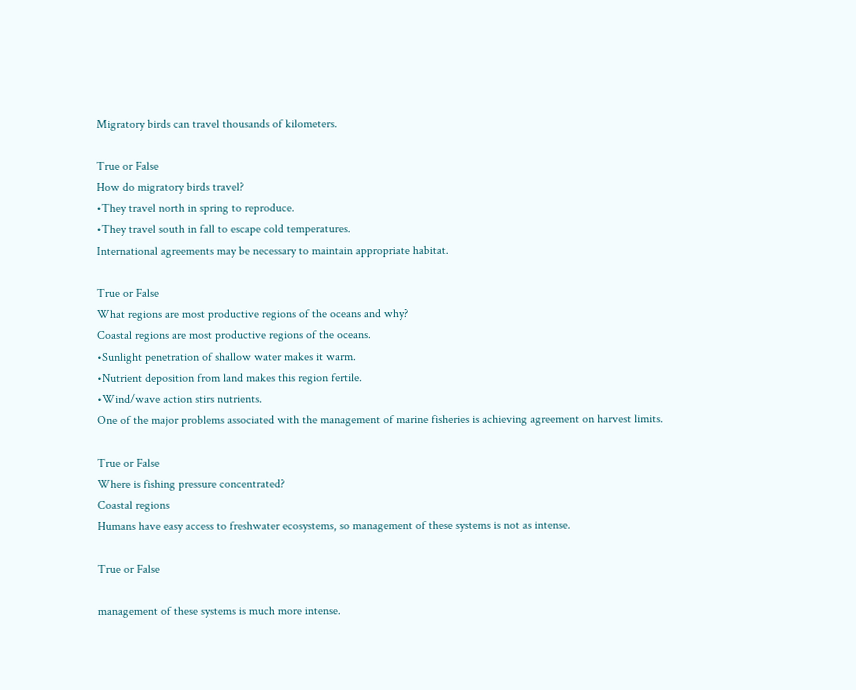Migratory birds can travel thousands of kilometers.

True or False
How do migratory birds travel?
•They travel north in spring to reproduce.
•They travel south in fall to escape cold temperatures.
International agreements may be necessary to maintain appropriate habitat.

True or False
What regions are most productive regions of the oceans and why?
Coastal regions are most productive regions of the oceans.
•Sunlight penetration of shallow water makes it warm.
•Nutrient deposition from land makes this region fertile.
•Wind/wave action stirs nutrients.
One of the major problems associated with the management of marine fisheries is achieving agreement on harvest limits.

True or False
Where is fishing pressure concentrated?
Coastal regions
Humans have easy access to freshwater ecosystems, so management of these systems is not as intense.

True or False

management of these systems is much more intense.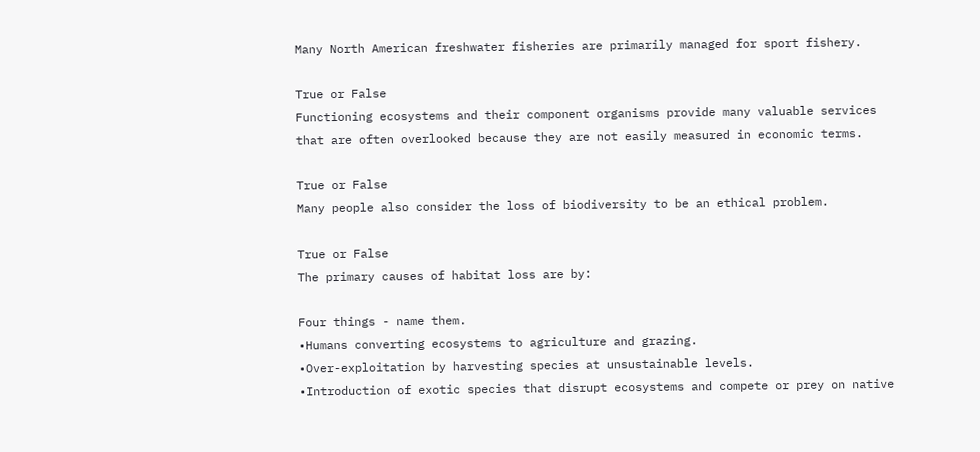Many North American freshwater fisheries are primarily managed for sport fishery.

True or False
Functioning ecosystems and their component organisms provide many valuable services that are often overlooked because they are not easily measured in economic terms.

True or False
Many people also consider the loss of biodiversity to be an ethical problem.

True or False
The primary causes of habitat loss are by:

Four things - name them.
•Humans converting ecosystems to agriculture and grazing.
•Over-exploitation by harvesting species at unsustainable levels.
•Introduction of exotic species that disrupt ecosystems and compete or prey on native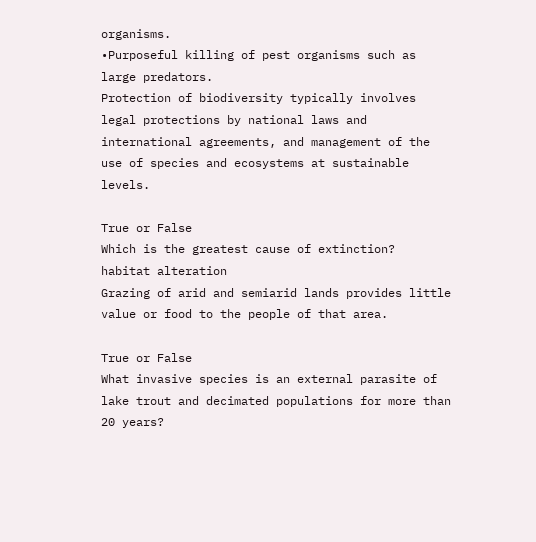organisms.
•Purposeful killing of pest organisms such as large predators.
Protection of biodiversity typically involves legal protections by national laws and international agreements, and management of the use of species and ecosystems at sustainable levels.

True or False
Which is the greatest cause of extinction?
habitat alteration
Grazing of arid and semiarid lands provides little value or food to the people of that area.

True or False
What invasive species is an external parasite of lake trout and decimated populations for more than 20 years?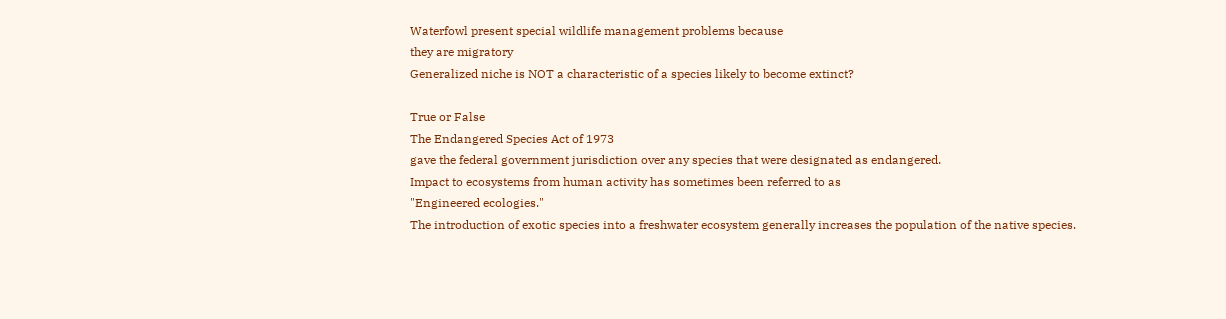Waterfowl present special wildlife management problems because
they are migratory
Generalized niche is NOT a characteristic of a species likely to become extinct?

True or False
The Endangered Species Act of 1973
gave the federal government jurisdiction over any species that were designated as endangered.
Impact to ecosystems from human activity has sometimes been referred to as
"Engineered ecologies."
The introduction of exotic species into a freshwater ecosystem generally increases the population of the native species.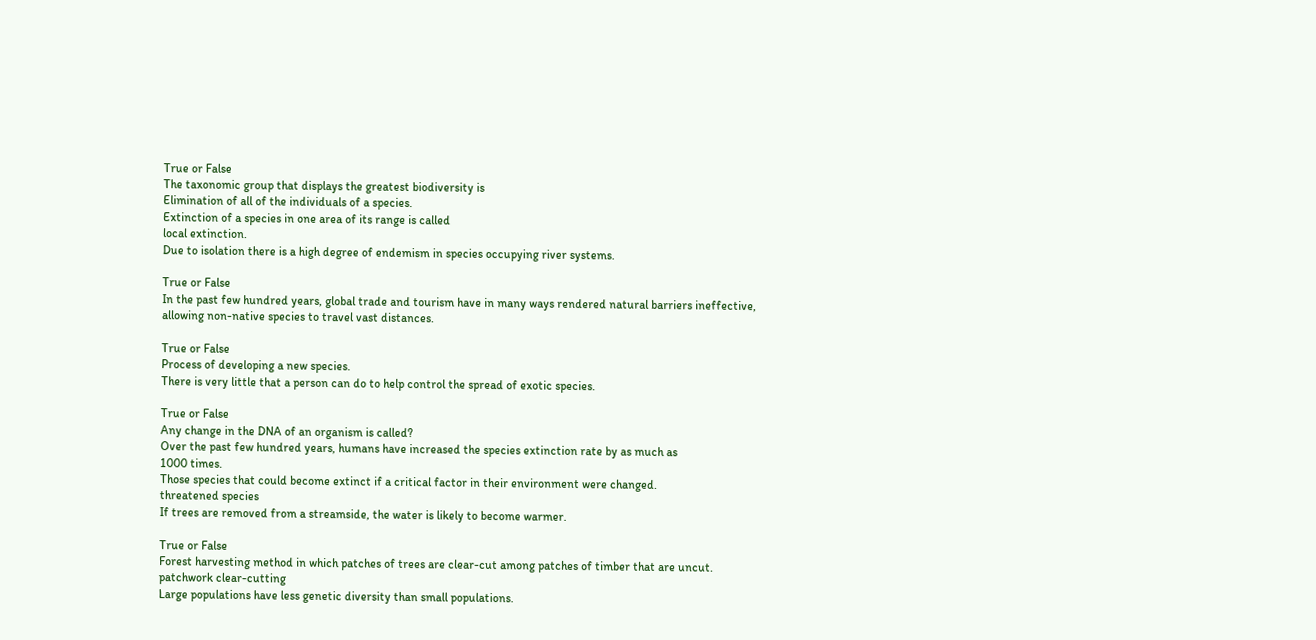True or False
The taxonomic group that displays the greatest biodiversity is
Elimination of all of the individuals of a species.
Extinction of a species in one area of its range is called
local extinction.
Due to isolation there is a high degree of endemism in species occupying river systems.

True or False
In the past few hundred years, global trade and tourism have in many ways rendered natural barriers ineffective, allowing non-native species to travel vast distances.

True or False
Process of developing a new species.
There is very little that a person can do to help control the spread of exotic species.

True or False
Any change in the DNA of an organism is called?
Over the past few hundred years, humans have increased the species extinction rate by as much as
1000 times.
Those species that could become extinct if a critical factor in their environment were changed.
threatened species
If trees are removed from a streamside, the water is likely to become warmer.

True or False
Forest harvesting method in which patches of trees are clear-cut among patches of timber that are uncut.
patchwork clear-cutting
Large populations have less genetic diversity than small populations.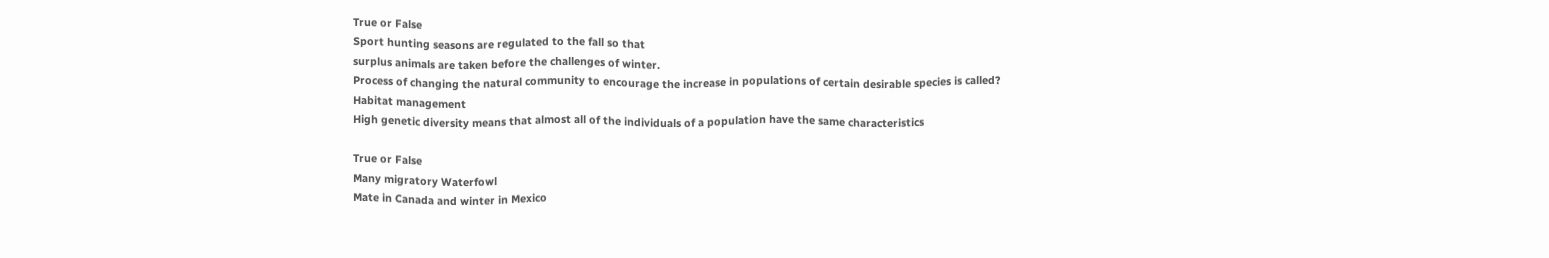True or False
Sport hunting seasons are regulated to the fall so that
surplus animals are taken before the challenges of winter.
Process of changing the natural community to encourage the increase in populations of certain desirable species is called?
Habitat management
High genetic diversity means that almost all of the individuals of a population have the same characteristics

True or False
Many migratory Waterfowl
Mate in Canada and winter in Mexico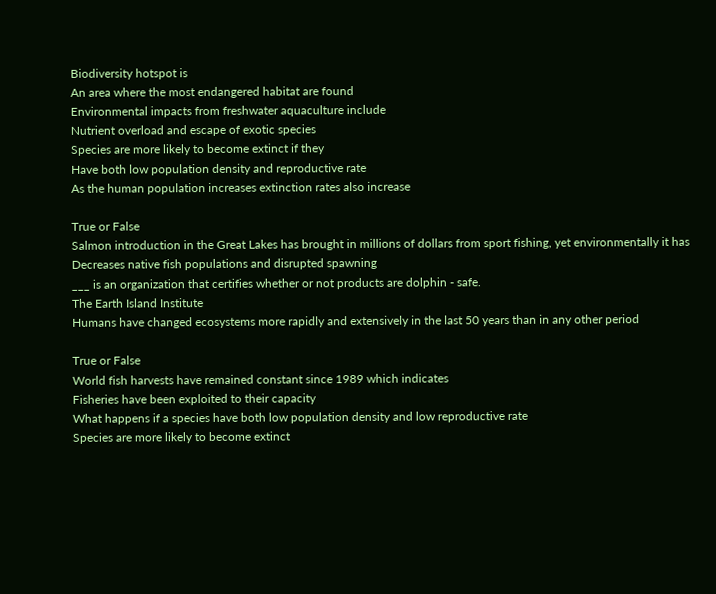Biodiversity hotspot is
An area where the most endangered habitat are found
Environmental impacts from freshwater aquaculture include
Nutrient overload and escape of exotic species
Species are more likely to become extinct if they
Have both low population density and reproductive rate
As the human population increases extinction rates also increase

True or False
Salmon introduction in the Great Lakes has brought in millions of dollars from sport fishing, yet environmentally it has
Decreases native fish populations and disrupted spawning
___ is an organization that certifies whether or not products are dolphin - safe.
The Earth Island Institute
Humans have changed ecosystems more rapidly and extensively in the last 50 years than in any other period

True or False
World fish harvests have remained constant since 1989 which indicates
Fisheries have been exploited to their capacity
What happens if a species have both low population density and low reproductive rate
Species are more likely to become extinct